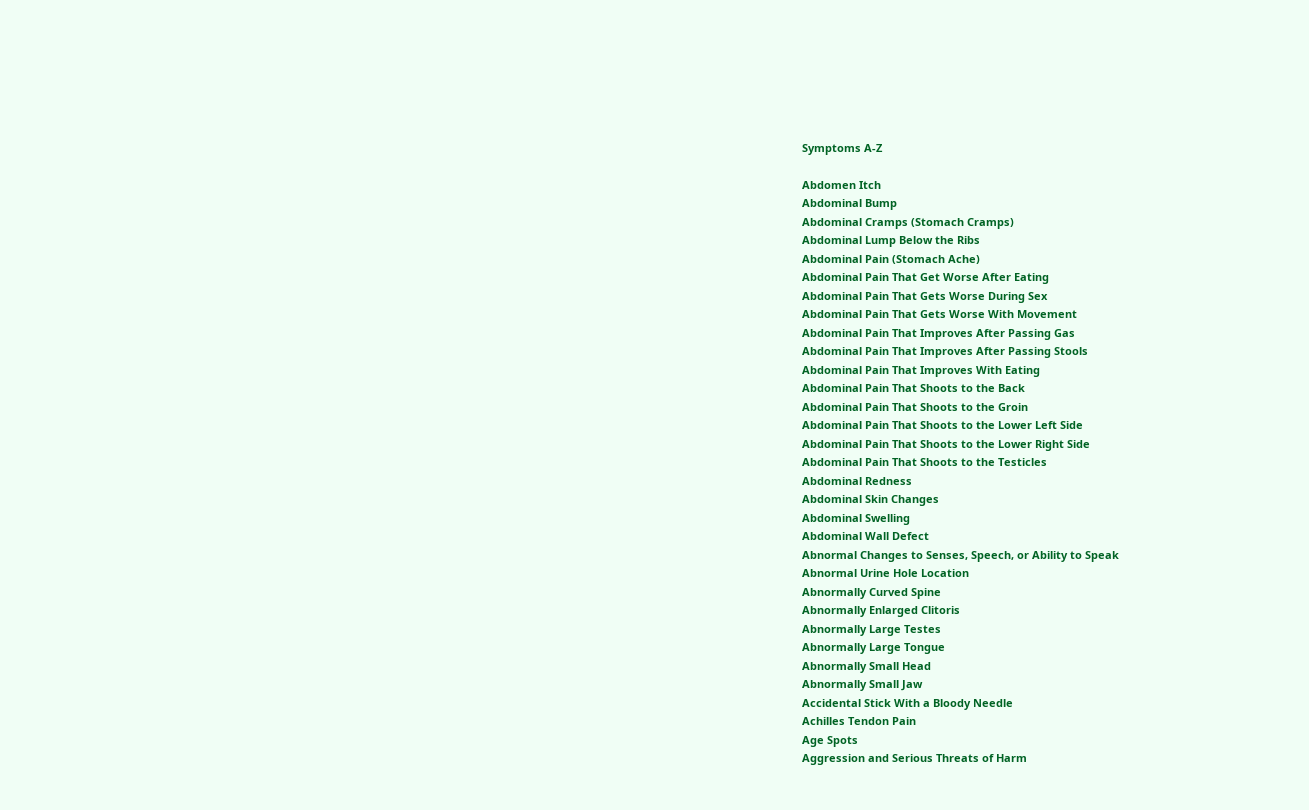Symptoms A-Z

Abdomen Itch
Abdominal Bump
Abdominal Cramps (Stomach Cramps)
Abdominal Lump Below the Ribs
Abdominal Pain (Stomach Ache)
Abdominal Pain That Get Worse After Eating
Abdominal Pain That Gets Worse During Sex
Abdominal Pain That Gets Worse With Movement
Abdominal Pain That Improves After Passing Gas
Abdominal Pain That Improves After Passing Stools
Abdominal Pain That Improves With Eating
Abdominal Pain That Shoots to the Back
Abdominal Pain That Shoots to the Groin
Abdominal Pain That Shoots to the Lower Left Side
Abdominal Pain That Shoots to the Lower Right Side
Abdominal Pain That Shoots to the Testicles
Abdominal Redness
Abdominal Skin Changes
Abdominal Swelling
Abdominal Wall Defect
Abnormal Changes to Senses, Speech, or Ability to Speak
Abnormal Urine Hole Location
Abnormally Curved Spine
Abnormally Enlarged Clitoris
Abnormally Large Testes
Abnormally Large Tongue
Abnormally Small Head
Abnormally Small Jaw
Accidental Stick With a Bloody Needle
Achilles Tendon Pain
Age Spots
Aggression and Serious Threats of Harm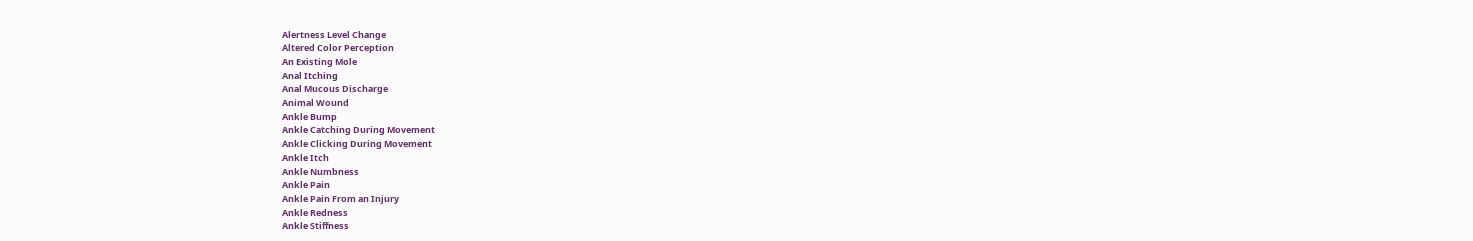Alertness Level Change
Altered Color Perception
An Existing Mole
Anal Itching
Anal Mucous Discharge
Animal Wound
Ankle Bump
Ankle Catching During Movement
Ankle Clicking During Movement
Ankle Itch
Ankle Numbness
Ankle Pain
Ankle Pain From an Injury
Ankle Redness
Ankle Stiffness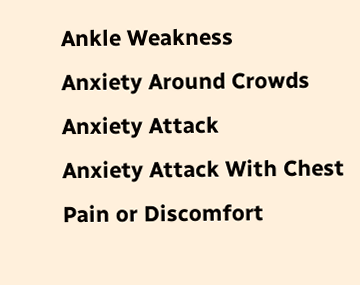Ankle Weakness
Anxiety Around Crowds
Anxiety Attack
Anxiety Attack With Chest Pain or Discomfort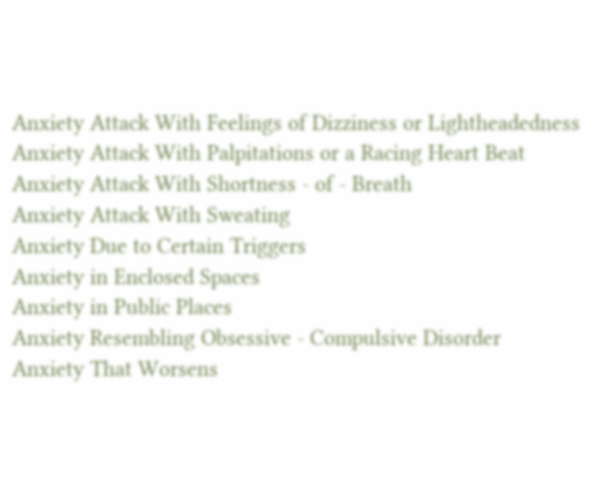Anxiety Attack With Feelings of Dizziness or Lightheadedness
Anxiety Attack With Palpitations or a Racing Heart Beat
Anxiety Attack With Shortness - of - Breath
Anxiety Attack With Sweating
Anxiety Due to Certain Triggers
Anxiety in Enclosed Spaces
Anxiety in Public Places
Anxiety Resembling Obsessive - Compulsive Disorder
Anxiety That Worsens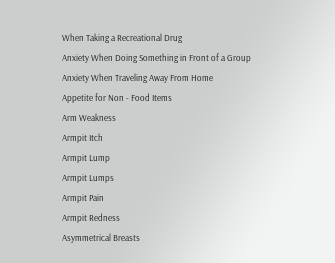When Taking a Recreational Drug
Anxiety When Doing Something in Front of a Group
Anxiety When Traveling Away From Home
Appetite for Non - Food Items
Arm Weakness
Armpit Itch
Armpit Lump
Armpit Lumps
Armpit Pain
Armpit Redness
Asymmetrical Breasts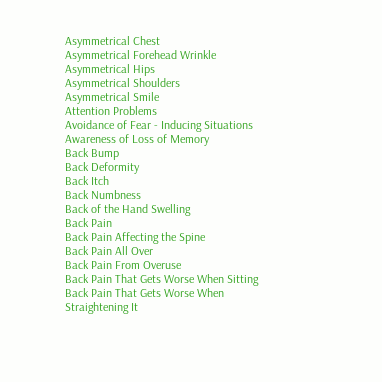Asymmetrical Chest
Asymmetrical Forehead Wrinkle
Asymmetrical Hips
Asymmetrical Shoulders
Asymmetrical Smile
Attention Problems
Avoidance of Fear - Inducing Situations
Awareness of Loss of Memory
Back Bump
Back Deformity
Back Itch
Back Numbness
Back of the Hand Swelling
Back Pain
Back Pain Affecting the Spine
Back Pain All Over
Back Pain From Overuse
Back Pain That Gets Worse When Sitting
Back Pain That Gets Worse When Straightening It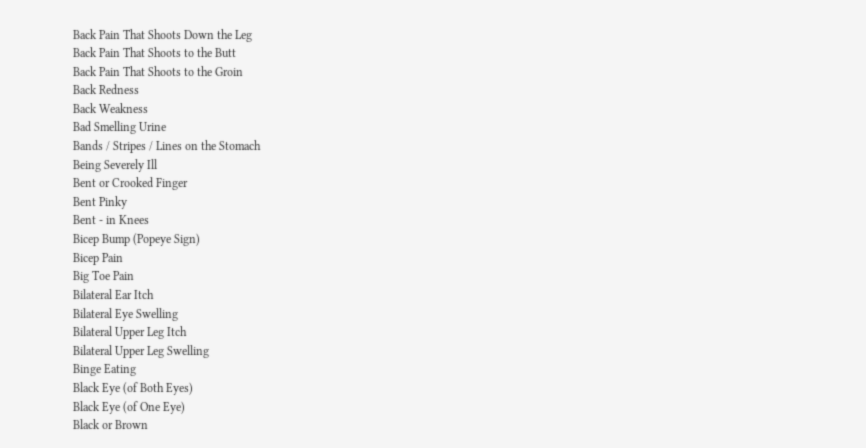Back Pain That Shoots Down the Leg
Back Pain That Shoots to the Butt
Back Pain That Shoots to the Groin
Back Redness
Back Weakness
Bad Smelling Urine
Bands / Stripes / Lines on the Stomach
Being Severely Ill
Bent or Crooked Finger
Bent Pinky
Bent - in Knees
Bicep Bump (Popeye Sign)
Bicep Pain
Big Toe Pain
Bilateral Ear Itch
Bilateral Eye Swelling
Bilateral Upper Leg Itch
Bilateral Upper Leg Swelling
Binge Eating
Black Eye (of Both Eyes)
Black Eye (of One Eye)
Black or Brown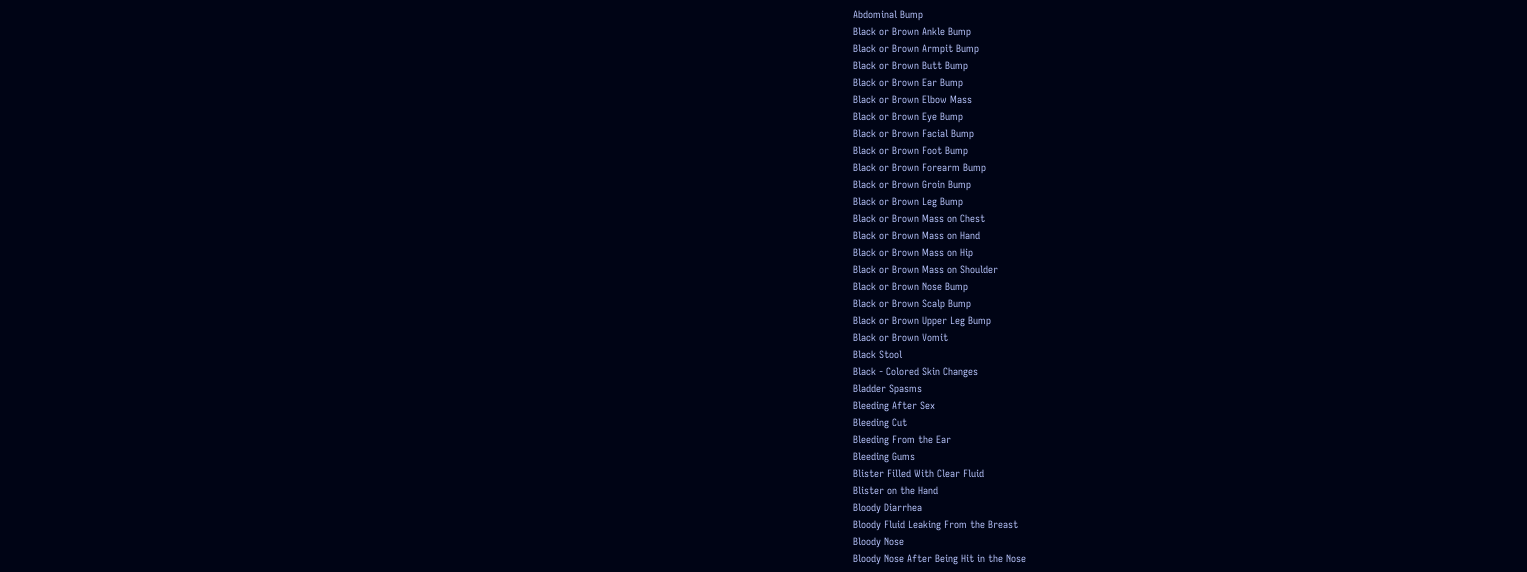Abdominal Bump
Black or Brown Ankle Bump
Black or Brown Armpit Bump
Black or Brown Butt Bump
Black or Brown Ear Bump
Black or Brown Elbow Mass
Black or Brown Eye Bump
Black or Brown Facial Bump
Black or Brown Foot Bump
Black or Brown Forearm Bump
Black or Brown Groin Bump
Black or Brown Leg Bump
Black or Brown Mass on Chest
Black or Brown Mass on Hand
Black or Brown Mass on Hip
Black or Brown Mass on Shoulder
Black or Brown Nose Bump
Black or Brown Scalp Bump
Black or Brown Upper Leg Bump
Black or Brown Vomit
Black Stool
Black - Colored Skin Changes
Bladder Spasms
Bleeding After Sex
Bleeding Cut
Bleeding From the Ear
Bleeding Gums
Blister Filled With Clear Fluid
Blister on the Hand
Bloody Diarrhea
Bloody Fluid Leaking From the Breast
Bloody Nose
Bloody Nose After Being Hit in the Nose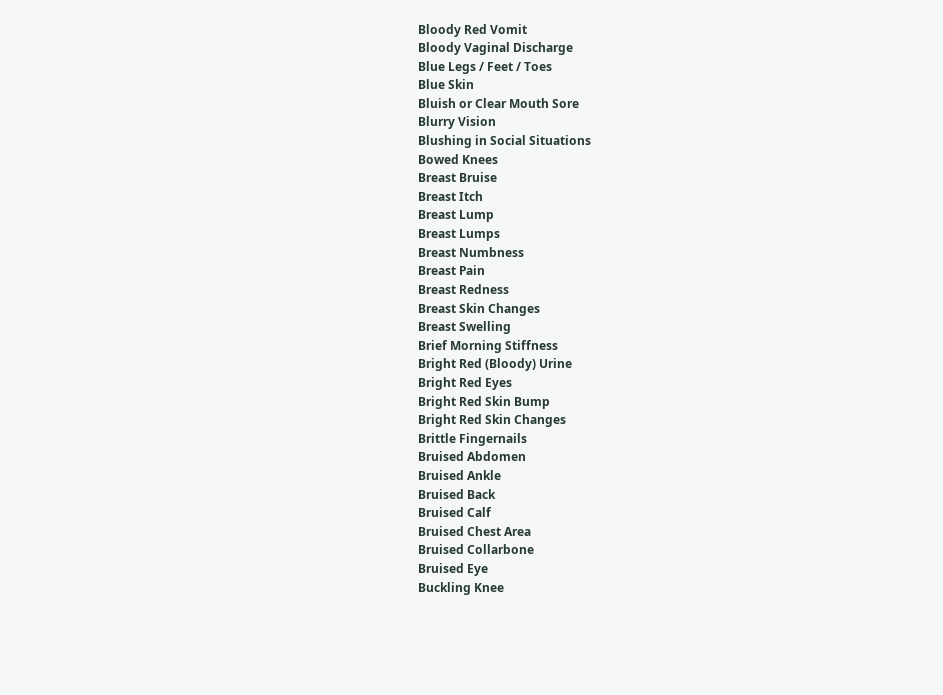Bloody Red Vomit
Bloody Vaginal Discharge
Blue Legs / Feet / Toes
Blue Skin
Bluish or Clear Mouth Sore
Blurry Vision
Blushing in Social Situations
Bowed Knees
Breast Bruise
Breast Itch
Breast Lump
Breast Lumps
Breast Numbness
Breast Pain
Breast Redness
Breast Skin Changes
Breast Swelling
Brief Morning Stiffness
Bright Red (Bloody) Urine
Bright Red Eyes
Bright Red Skin Bump
Bright Red Skin Changes
Brittle Fingernails
Bruised Abdomen
Bruised Ankle
Bruised Back
Bruised Calf
Bruised Chest Area
Bruised Collarbone
Bruised Eye
Buckling Knee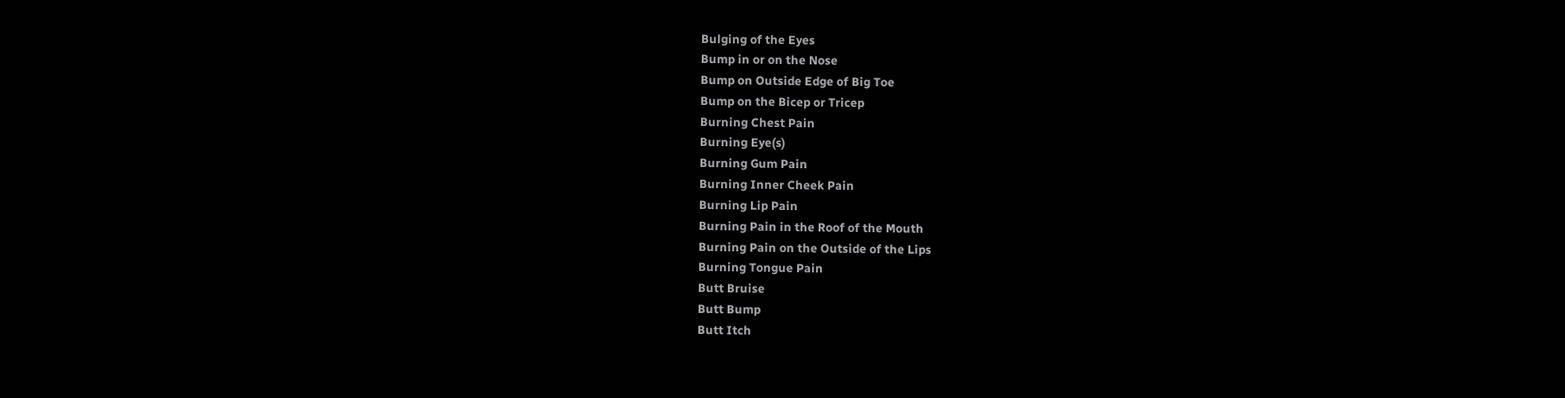Bulging of the Eyes
Bump in or on the Nose
Bump on Outside Edge of Big Toe
Bump on the Bicep or Tricep
Burning Chest Pain
Burning Eye(s)
Burning Gum Pain
Burning Inner Cheek Pain
Burning Lip Pain
Burning Pain in the Roof of the Mouth
Burning Pain on the Outside of the Lips
Burning Tongue Pain
Butt Bruise
Butt Bump
Butt Itch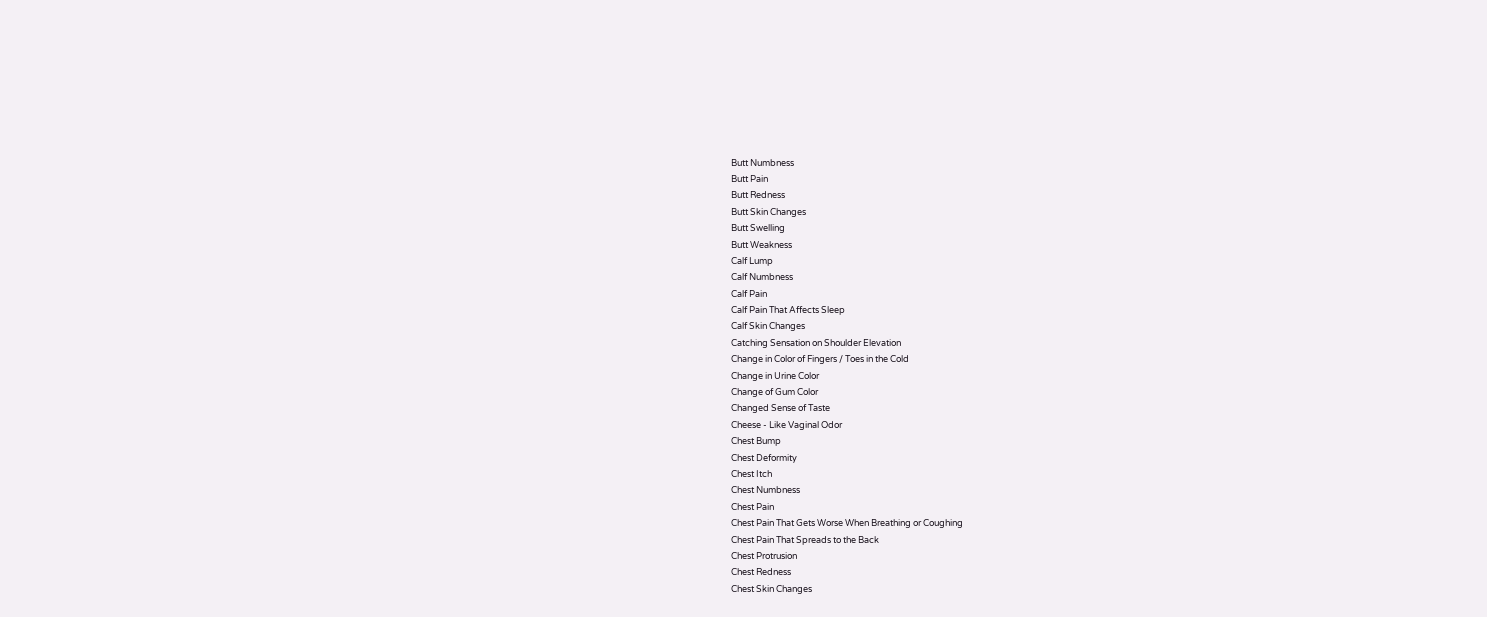Butt Numbness
Butt Pain
Butt Redness
Butt Skin Changes
Butt Swelling
Butt Weakness
Calf Lump
Calf Numbness
Calf Pain
Calf Pain That Affects Sleep
Calf Skin Changes
Catching Sensation on Shoulder Elevation
Change in Color of Fingers / Toes in the Cold
Change in Urine Color
Change of Gum Color
Changed Sense of Taste
Cheese - Like Vaginal Odor
Chest Bump
Chest Deformity
Chest Itch
Chest Numbness
Chest Pain
Chest Pain That Gets Worse When Breathing or Coughing
Chest Pain That Spreads to the Back
Chest Protrusion
Chest Redness
Chest Skin Changes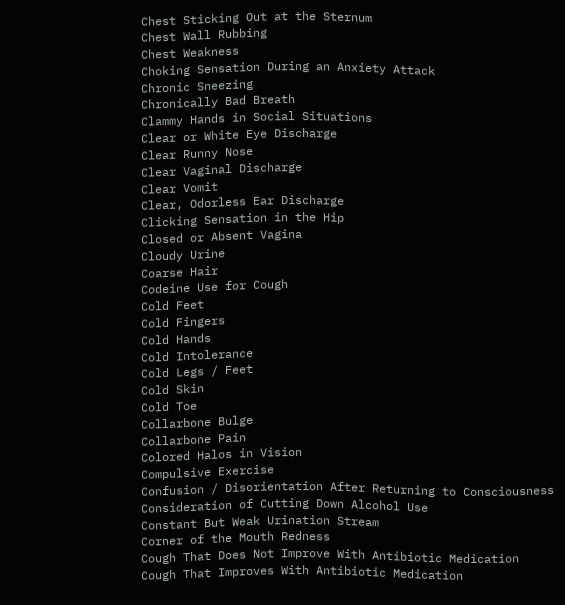Chest Sticking Out at the Sternum
Chest Wall Rubbing
Chest Weakness
Choking Sensation During an Anxiety Attack
Chronic Sneezing
Chronically Bad Breath
Clammy Hands in Social Situations
Clear or White Eye Discharge
Clear Runny Nose
Clear Vaginal Discharge
Clear Vomit
Clear, Odorless Ear Discharge
Clicking Sensation in the Hip
Closed or Absent Vagina
Cloudy Urine
Coarse Hair
Codeine Use for Cough
Cold Feet
Cold Fingers
Cold Hands
Cold Intolerance
Cold Legs / Feet
Cold Skin
Cold Toe
Collarbone Bulge
Collarbone Pain
Colored Halos in Vision
Compulsive Exercise
Confusion / Disorientation After Returning to Consciousness
Consideration of Cutting Down Alcohol Use
Constant But Weak Urination Stream
Corner of the Mouth Redness
Cough That Does Not Improve With Antibiotic Medication
Cough That Improves With Antibiotic Medication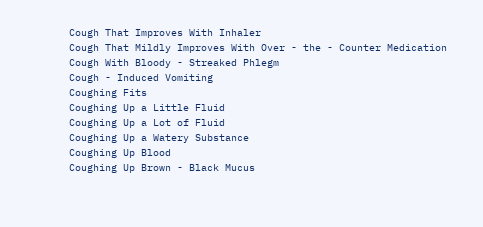Cough That Improves With Inhaler
Cough That Mildly Improves With Over - the - Counter Medication
Cough With Bloody - Streaked Phlegm
Cough - Induced Vomiting
Coughing Fits
Coughing Up a Little Fluid
Coughing Up a Lot of Fluid
Coughing Up a Watery Substance
Coughing Up Blood
Coughing Up Brown - Black Mucus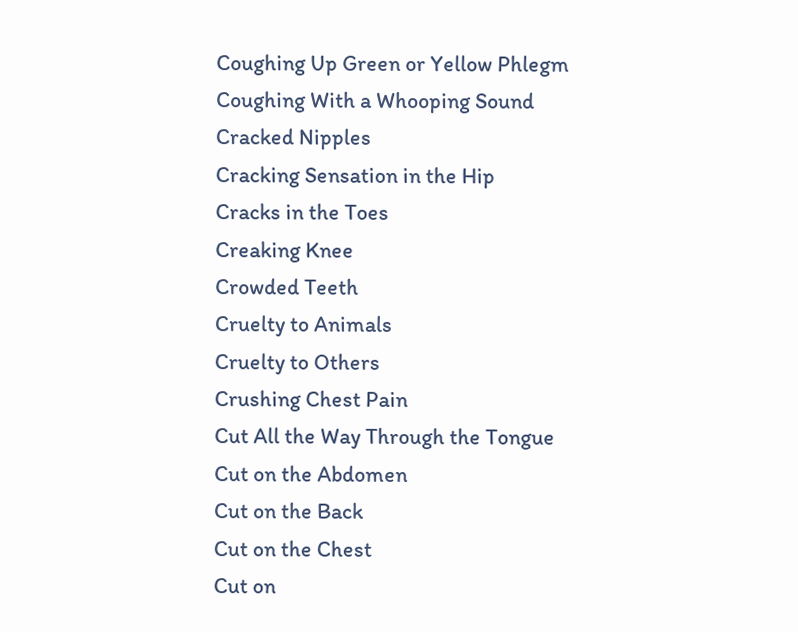Coughing Up Green or Yellow Phlegm
Coughing With a Whooping Sound
Cracked Nipples
Cracking Sensation in the Hip
Cracks in the Toes
Creaking Knee
Crowded Teeth
Cruelty to Animals
Cruelty to Others
Crushing Chest Pain
Cut All the Way Through the Tongue
Cut on the Abdomen
Cut on the Back
Cut on the Chest
Cut on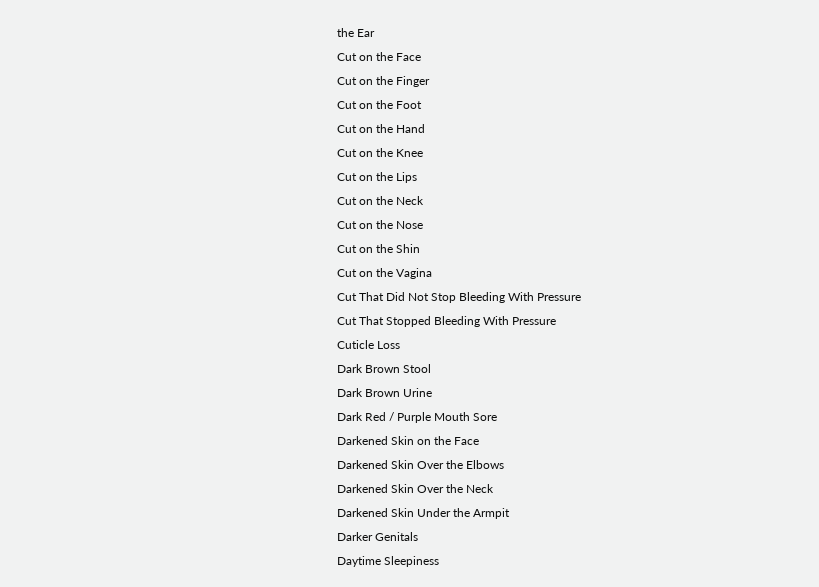the Ear
Cut on the Face
Cut on the Finger
Cut on the Foot
Cut on the Hand
Cut on the Knee
Cut on the Lips
Cut on the Neck
Cut on the Nose
Cut on the Shin
Cut on the Vagina
Cut That Did Not Stop Bleeding With Pressure
Cut That Stopped Bleeding With Pressure
Cuticle Loss
Dark Brown Stool
Dark Brown Urine
Dark Red / Purple Mouth Sore
Darkened Skin on the Face
Darkened Skin Over the Elbows
Darkened Skin Over the Neck
Darkened Skin Under the Armpit
Darker Genitals
Daytime Sleepiness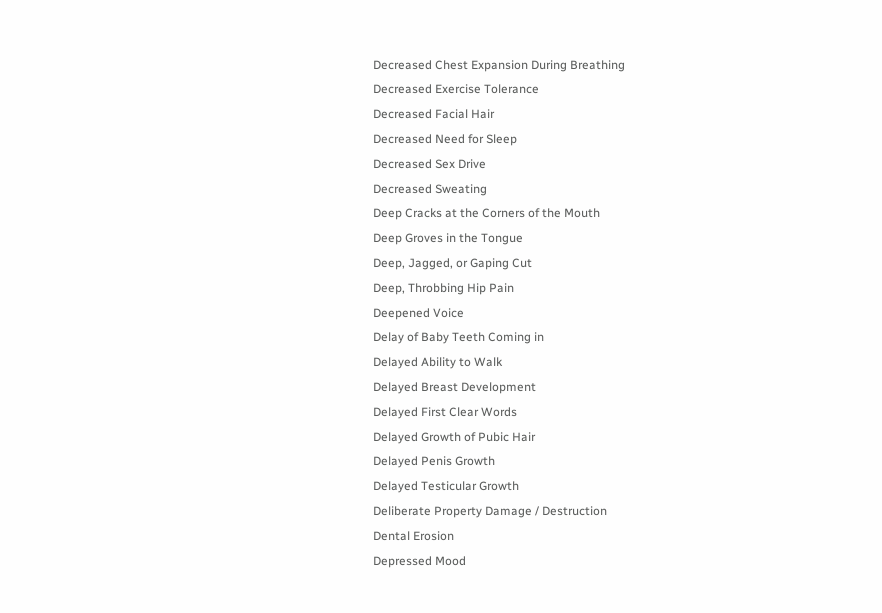Decreased Chest Expansion During Breathing
Decreased Exercise Tolerance
Decreased Facial Hair
Decreased Need for Sleep
Decreased Sex Drive
Decreased Sweating
Deep Cracks at the Corners of the Mouth
Deep Groves in the Tongue
Deep, Jagged, or Gaping Cut
Deep, Throbbing Hip Pain
Deepened Voice
Delay of Baby Teeth Coming in
Delayed Ability to Walk
Delayed Breast Development
Delayed First Clear Words
Delayed Growth of Pubic Hair
Delayed Penis Growth
Delayed Testicular Growth
Deliberate Property Damage / Destruction
Dental Erosion
Depressed Mood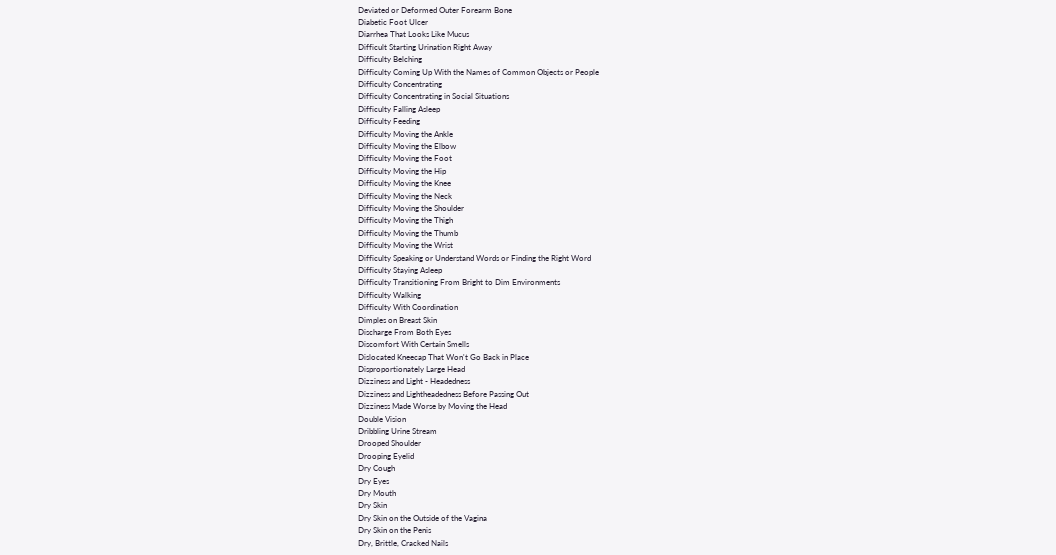Deviated or Deformed Outer Forearm Bone
Diabetic Foot Ulcer
Diarrhea That Looks Like Mucus
Difficult Starting Urination Right Away
Difficulty Belching
Difficulty Coming Up With the Names of Common Objects or People
Difficulty Concentrating
Difficulty Concentrating in Social Situations
Difficulty Falling Asleep
Difficulty Feeding
Difficulty Moving the Ankle
Difficulty Moving the Elbow
Difficulty Moving the Foot
Difficulty Moving the Hip
Difficulty Moving the Knee
Difficulty Moving the Neck
Difficulty Moving the Shoulder
Difficulty Moving the Thigh
Difficulty Moving the Thumb
Difficulty Moving the Wrist
Difficulty Speaking or Understand Words or Finding the Right Word
Difficulty Staying Asleep
Difficulty Transitioning From Bright to Dim Environments
Difficulty Walking
Difficulty With Coordination
Dimples on Breast Skin
Discharge From Both Eyes
Discomfort With Certain Smells
Dislocated Kneecap That Won't Go Back in Place
Disproportionately Large Head
Dizziness and Light - Headedness
Dizziness and Lightheadedness Before Passing Out
Dizziness Made Worse by Moving the Head
Double Vision
Dribbling Urine Stream
Drooped Shoulder
Drooping Eyelid
Dry Cough
Dry Eyes
Dry Mouth
Dry Skin
Dry Skin on the Outside of the Vagina
Dry Skin on the Penis
Dry, Brittle, Cracked Nails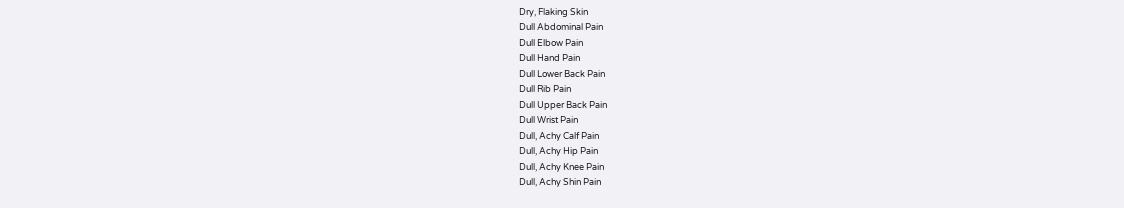Dry, Flaking Skin
Dull Abdominal Pain
Dull Elbow Pain
Dull Hand Pain
Dull Lower Back Pain
Dull Rib Pain
Dull Upper Back Pain
Dull Wrist Pain
Dull, Achy Calf Pain
Dull, Achy Hip Pain
Dull, Achy Knee Pain
Dull, Achy Shin Pain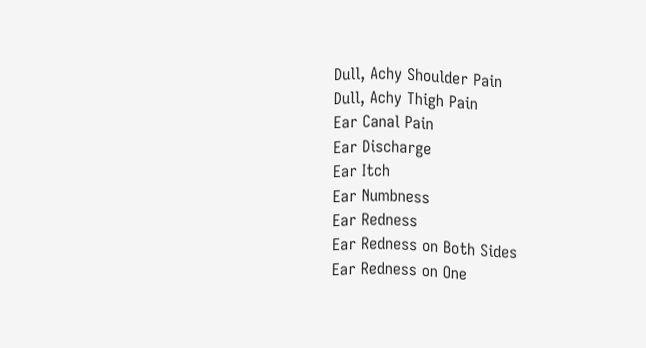Dull, Achy Shoulder Pain
Dull, Achy Thigh Pain
Ear Canal Pain
Ear Discharge
Ear Itch
Ear Numbness
Ear Redness
Ear Redness on Both Sides
Ear Redness on One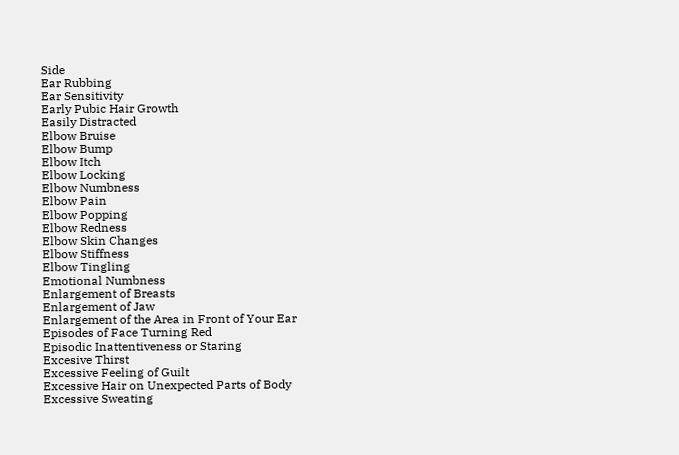Side
Ear Rubbing
Ear Sensitivity
Early Pubic Hair Growth
Easily Distracted
Elbow Bruise
Elbow Bump
Elbow Itch
Elbow Locking
Elbow Numbness
Elbow Pain
Elbow Popping
Elbow Redness
Elbow Skin Changes
Elbow Stiffness
Elbow Tingling
Emotional Numbness
Enlargement of Breasts
Enlargement of Jaw
Enlargement of the Area in Front of Your Ear
Episodes of Face Turning Red
Episodic Inattentiveness or Staring
Excesive Thirst
Excessive Feeling of Guilt
Excessive Hair on Unexpected Parts of Body
Excessive Sweating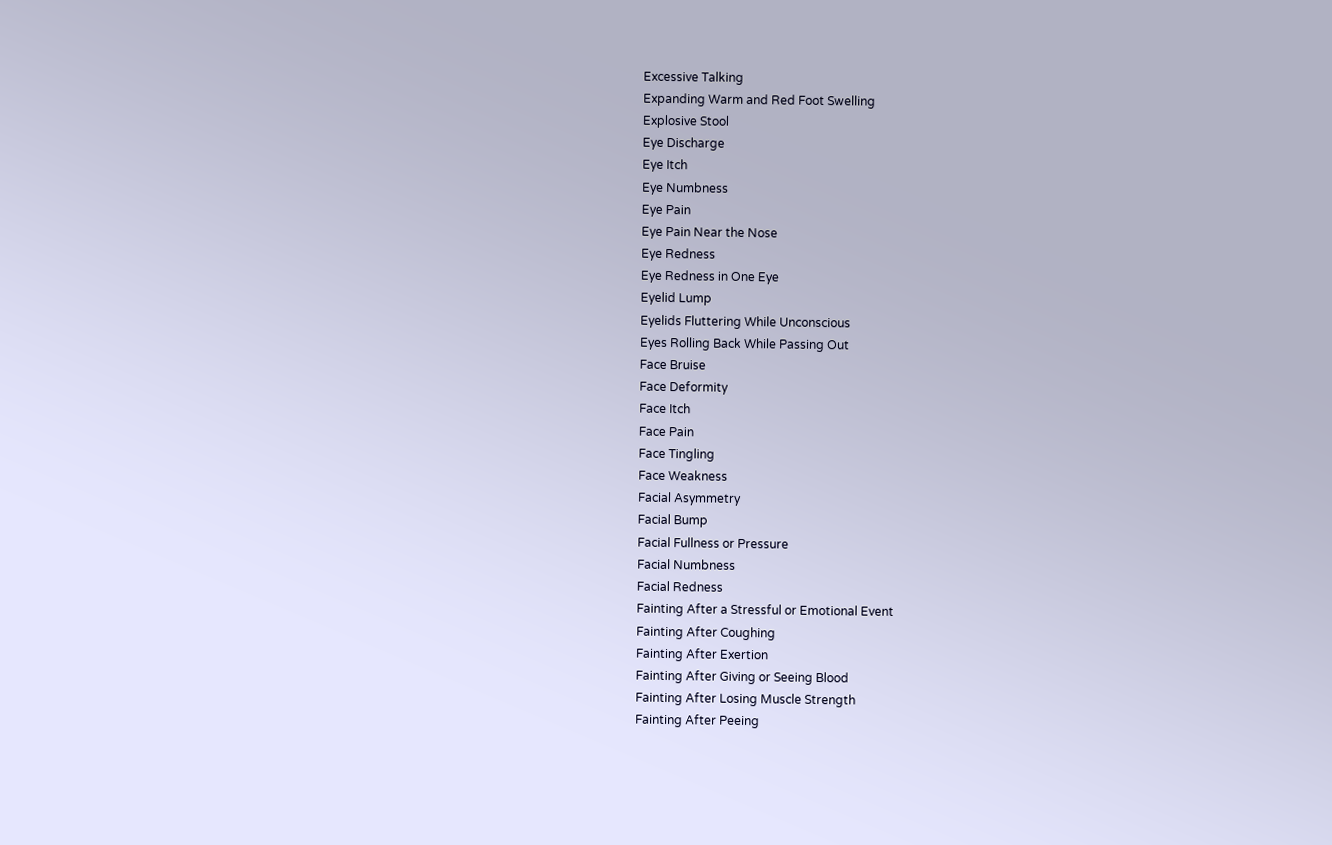Excessive Talking
Expanding Warm and Red Foot Swelling
Explosive Stool
Eye Discharge
Eye Itch
Eye Numbness
Eye Pain
Eye Pain Near the Nose
Eye Redness
Eye Redness in One Eye
Eyelid Lump
Eyelids Fluttering While Unconscious
Eyes Rolling Back While Passing Out
Face Bruise
Face Deformity
Face Itch
Face Pain
Face Tingling
Face Weakness
Facial Asymmetry
Facial Bump
Facial Fullness or Pressure
Facial Numbness
Facial Redness
Fainting After a Stressful or Emotional Event
Fainting After Coughing
Fainting After Exertion
Fainting After Giving or Seeing Blood
Fainting After Losing Muscle Strength
Fainting After Peeing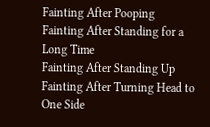Fainting After Pooping
Fainting After Standing for a Long Time
Fainting After Standing Up
Fainting After Turning Head to One Side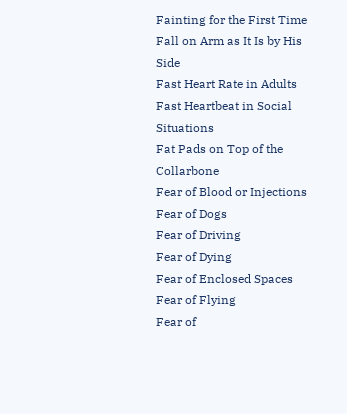Fainting for the First Time
Fall on Arm as It Is by His Side
Fast Heart Rate in Adults
Fast Heartbeat in Social Situations
Fat Pads on Top of the Collarbone
Fear of Blood or Injections
Fear of Dogs
Fear of Driving
Fear of Dying
Fear of Enclosed Spaces
Fear of Flying
Fear of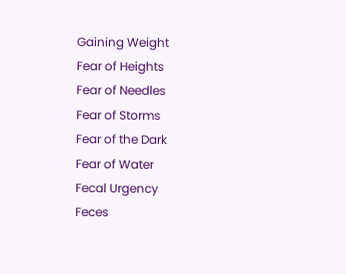Gaining Weight
Fear of Heights
Fear of Needles
Fear of Storms
Fear of the Dark
Fear of Water
Fecal Urgency
Feces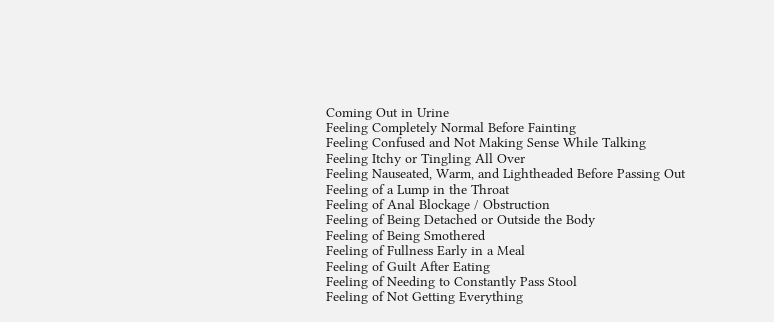Coming Out in Urine
Feeling Completely Normal Before Fainting
Feeling Confused and Not Making Sense While Talking
Feeling Itchy or Tingling All Over
Feeling Nauseated, Warm, and Lightheaded Before Passing Out
Feeling of a Lump in the Throat
Feeling of Anal Blockage / Obstruction
Feeling of Being Detached or Outside the Body
Feeling of Being Smothered
Feeling of Fullness Early in a Meal
Feeling of Guilt After Eating
Feeling of Needing to Constantly Pass Stool
Feeling of Not Getting Everything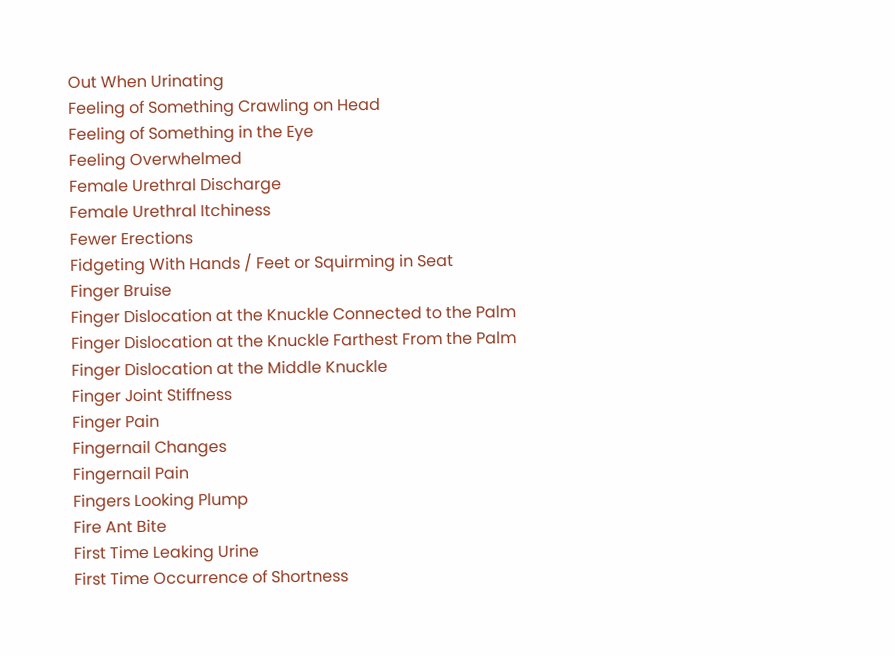Out When Urinating
Feeling of Something Crawling on Head
Feeling of Something in the Eye
Feeling Overwhelmed
Female Urethral Discharge
Female Urethral Itchiness
Fewer Erections
Fidgeting With Hands / Feet or Squirming in Seat
Finger Bruise
Finger Dislocation at the Knuckle Connected to the Palm
Finger Dislocation at the Knuckle Farthest From the Palm
Finger Dislocation at the Middle Knuckle
Finger Joint Stiffness
Finger Pain
Fingernail Changes
Fingernail Pain
Fingers Looking Plump
Fire Ant Bite
First Time Leaking Urine
First Time Occurrence of Shortness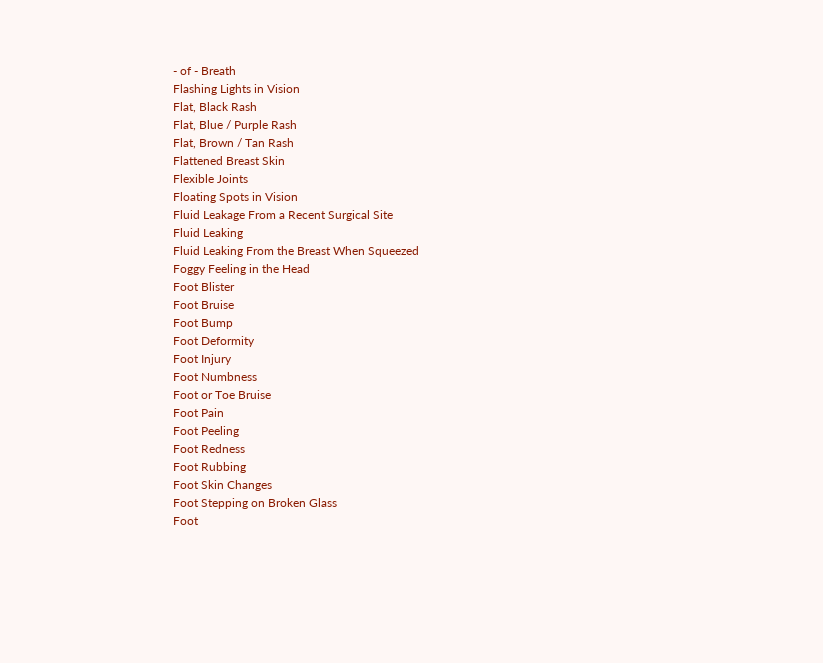- of - Breath
Flashing Lights in Vision
Flat, Black Rash
Flat, Blue / Purple Rash
Flat, Brown / Tan Rash
Flattened Breast Skin
Flexible Joints
Floating Spots in Vision
Fluid Leakage From a Recent Surgical Site
Fluid Leaking
Fluid Leaking From the Breast When Squeezed
Foggy Feeling in the Head
Foot Blister
Foot Bruise
Foot Bump
Foot Deformity
Foot Injury
Foot Numbness
Foot or Toe Bruise
Foot Pain
Foot Peeling
Foot Redness
Foot Rubbing
Foot Skin Changes
Foot Stepping on Broken Glass
Foot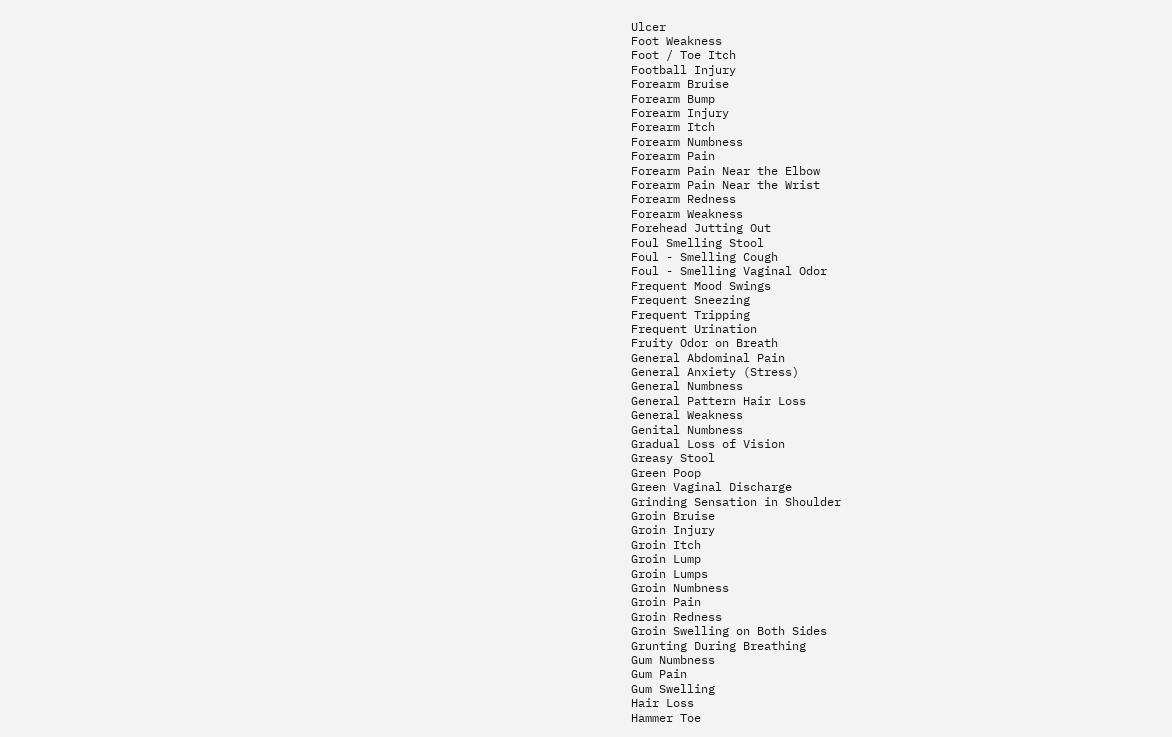Ulcer
Foot Weakness
Foot / Toe Itch
Football Injury
Forearm Bruise
Forearm Bump
Forearm Injury
Forearm Itch
Forearm Numbness
Forearm Pain
Forearm Pain Near the Elbow
Forearm Pain Near the Wrist
Forearm Redness
Forearm Weakness
Forehead Jutting Out
Foul Smelling Stool
Foul - Smelling Cough
Foul - Smelling Vaginal Odor
Frequent Mood Swings
Frequent Sneezing
Frequent Tripping
Frequent Urination
Fruity Odor on Breath
General Abdominal Pain
General Anxiety (Stress)
General Numbness
General Pattern Hair Loss
General Weakness
Genital Numbness
Gradual Loss of Vision
Greasy Stool
Green Poop
Green Vaginal Discharge
Grinding Sensation in Shoulder
Groin Bruise
Groin Injury
Groin Itch
Groin Lump
Groin Lumps
Groin Numbness
Groin Pain
Groin Redness
Groin Swelling on Both Sides
Grunting During Breathing
Gum Numbness
Gum Pain
Gum Swelling
Hair Loss
Hammer Toe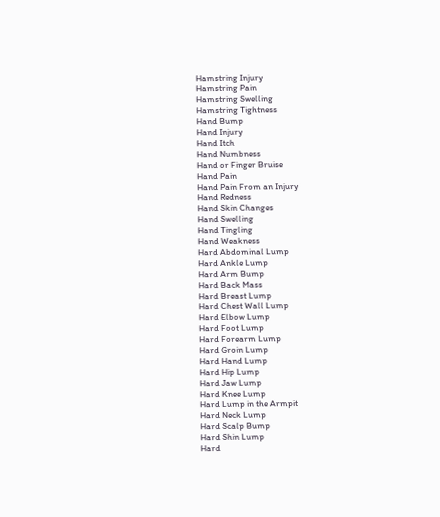Hamstring Injury
Hamstring Pain
Hamstring Swelling
Hamstring Tightness
Hand Bump
Hand Injury
Hand Itch
Hand Numbness
Hand or Finger Bruise
Hand Pain
Hand Pain From an Injury
Hand Redness
Hand Skin Changes
Hand Swelling
Hand Tingling
Hand Weakness
Hard Abdominal Lump
Hard Ankle Lump
Hard Arm Bump
Hard Back Mass
Hard Breast Lump
Hard Chest Wall Lump
Hard Elbow Lump
Hard Foot Lump
Hard Forearm Lump
Hard Groin Lump
Hard Hand Lump
Hard Hip Lump
Hard Jaw Lump
Hard Knee Lump
Hard Lump in the Armpit
Hard Neck Lump
Hard Scalp Bump
Hard Shin Lump
Hard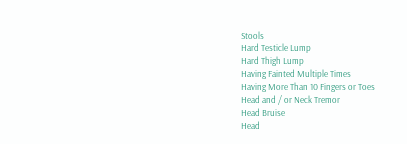Stools
Hard Testicle Lump
Hard Thigh Lump
Having Fainted Multiple Times
Having More Than 10 Fingers or Toes
Head and / or Neck Tremor
Head Bruise
Head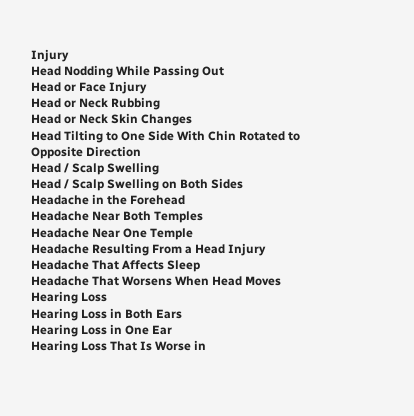Injury
Head Nodding While Passing Out
Head or Face Injury
Head or Neck Rubbing
Head or Neck Skin Changes
Head Tilting to One Side With Chin Rotated to Opposite Direction
Head / Scalp Swelling
Head / Scalp Swelling on Both Sides
Headache in the Forehead
Headache Near Both Temples
Headache Near One Temple
Headache Resulting From a Head Injury
Headache That Affects Sleep
Headache That Worsens When Head Moves
Hearing Loss
Hearing Loss in Both Ears
Hearing Loss in One Ear
Hearing Loss That Is Worse in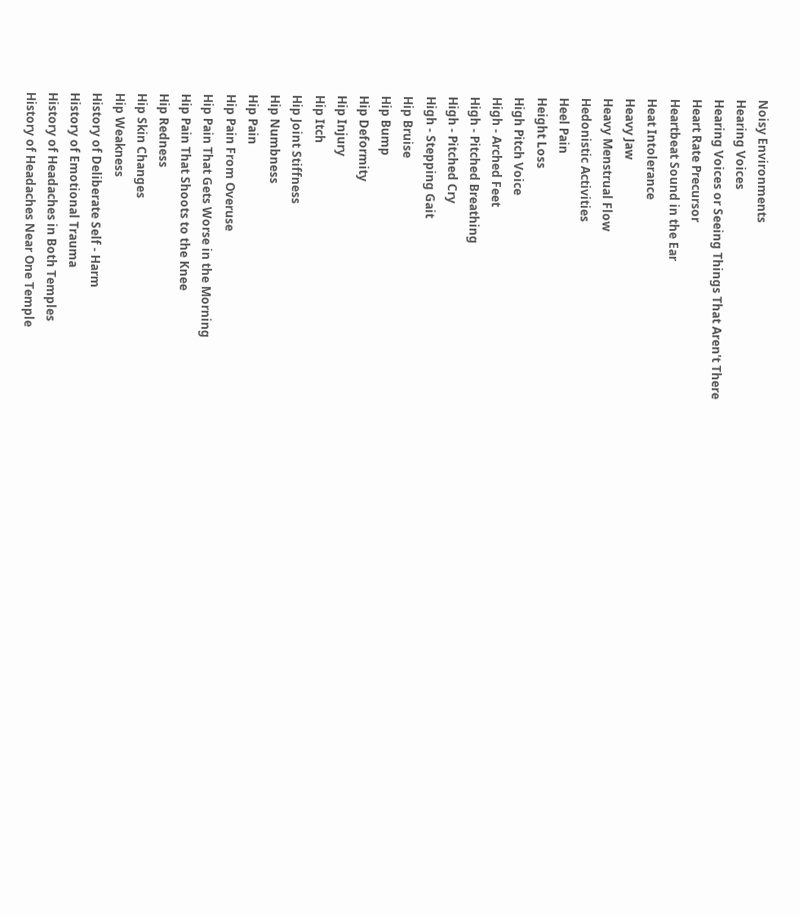Noisy Environments
Hearing Voices
Hearing Voices or Seeing Things That Aren't There
Heart Rate Precursor
Heartbeat Sound in the Ear
Heat Intolerance
Heavy Jaw
Heavy Menstrual Flow
Hedonistic Activities
Heel Pain
Height Loss
High Pitch Voice
High - Arched Feet
High - Pitched Breathing
High - Pitched Cry
High - Stepping Gait
Hip Bruise
Hip Bump
Hip Deformity
Hip Injury
Hip Itch
Hip Joint Stiffness
Hip Numbness
Hip Pain
Hip Pain From Overuse
Hip Pain That Gets Worse in the Morning
Hip Pain That Shoots to the Knee
Hip Redness
Hip Skin Changes
Hip Weakness
History of Deliberate Self - Harm
History of Emotional Trauma
History of Headaches in Both Temples
History of Headaches Near One Temple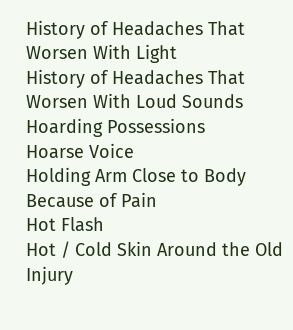History of Headaches That Worsen With Light
History of Headaches That Worsen With Loud Sounds
Hoarding Possessions
Hoarse Voice
Holding Arm Close to Body Because of Pain
Hot Flash
Hot / Cold Skin Around the Old Injury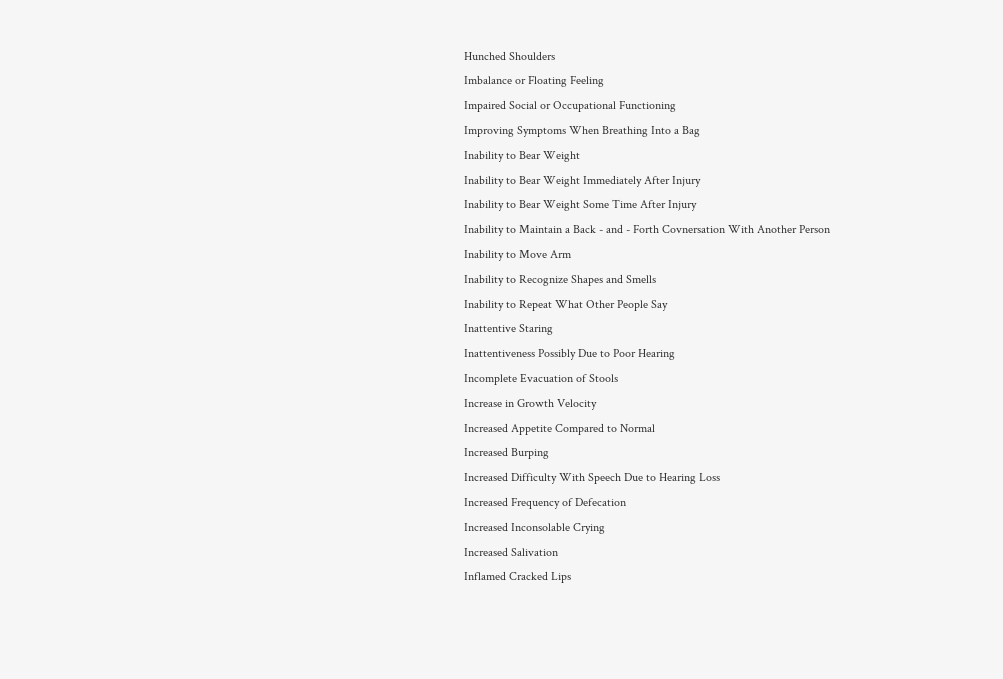Hunched Shoulders
Imbalance or Floating Feeling
Impaired Social or Occupational Functioning
Improving Symptoms When Breathing Into a Bag
Inability to Bear Weight
Inability to Bear Weight Immediately After Injury
Inability to Bear Weight Some Time After Injury
Inability to Maintain a Back - and - Forth Covnersation With Another Person
Inability to Move Arm
Inability to Recognize Shapes and Smells
Inability to Repeat What Other People Say
Inattentive Staring
Inattentiveness Possibly Due to Poor Hearing
Incomplete Evacuation of Stools
Increase in Growth Velocity
Increased Appetite Compared to Normal
Increased Burping
Increased Difficulty With Speech Due to Hearing Loss
Increased Frequency of Defecation
Increased Inconsolable Crying
Increased Salivation
Inflamed Cracked Lips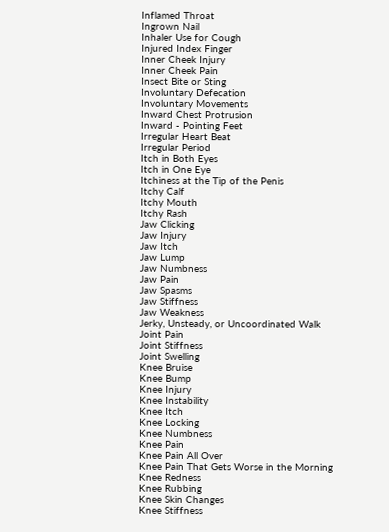Inflamed Throat
Ingrown Nail
Inhaler Use for Cough
Injured Index Finger
Inner Cheek Injury
Inner Cheek Pain
Insect Bite or Sting
Involuntary Defecation
Involuntary Movements
Inward Chest Protrusion
Inward - Pointing Feet
Irregular Heart Beat
Irregular Period
Itch in Both Eyes
Itch in One Eye
Itchiness at the Tip of the Penis
Itchy Calf
Itchy Mouth
Itchy Rash
Jaw Clicking
Jaw Injury
Jaw Itch
Jaw Lump
Jaw Numbness
Jaw Pain
Jaw Spasms
Jaw Stiffness
Jaw Weakness
Jerky, Unsteady, or Uncoordinated Walk
Joint Pain
Joint Stiffness
Joint Swelling
Knee Bruise
Knee Bump
Knee Injury
Knee Instability
Knee Itch
Knee Locking
Knee Numbness
Knee Pain
Knee Pain All Over
Knee Pain That Gets Worse in the Morning
Knee Redness
Knee Rubbing
Knee Skin Changes
Knee Stiffness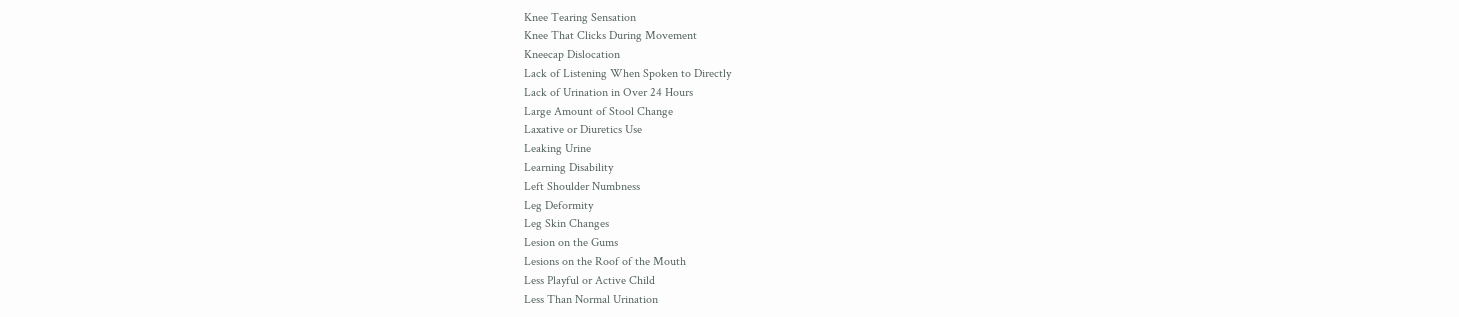Knee Tearing Sensation
Knee That Clicks During Movement
Kneecap Dislocation
Lack of Listening When Spoken to Directly
Lack of Urination in Over 24 Hours
Large Amount of Stool Change
Laxative or Diuretics Use
Leaking Urine
Learning Disability
Left Shoulder Numbness
Leg Deformity
Leg Skin Changes
Lesion on the Gums
Lesions on the Roof of the Mouth
Less Playful or Active Child
Less Than Normal Urination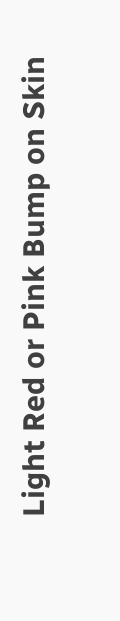Light Red or Pink Bump on Skin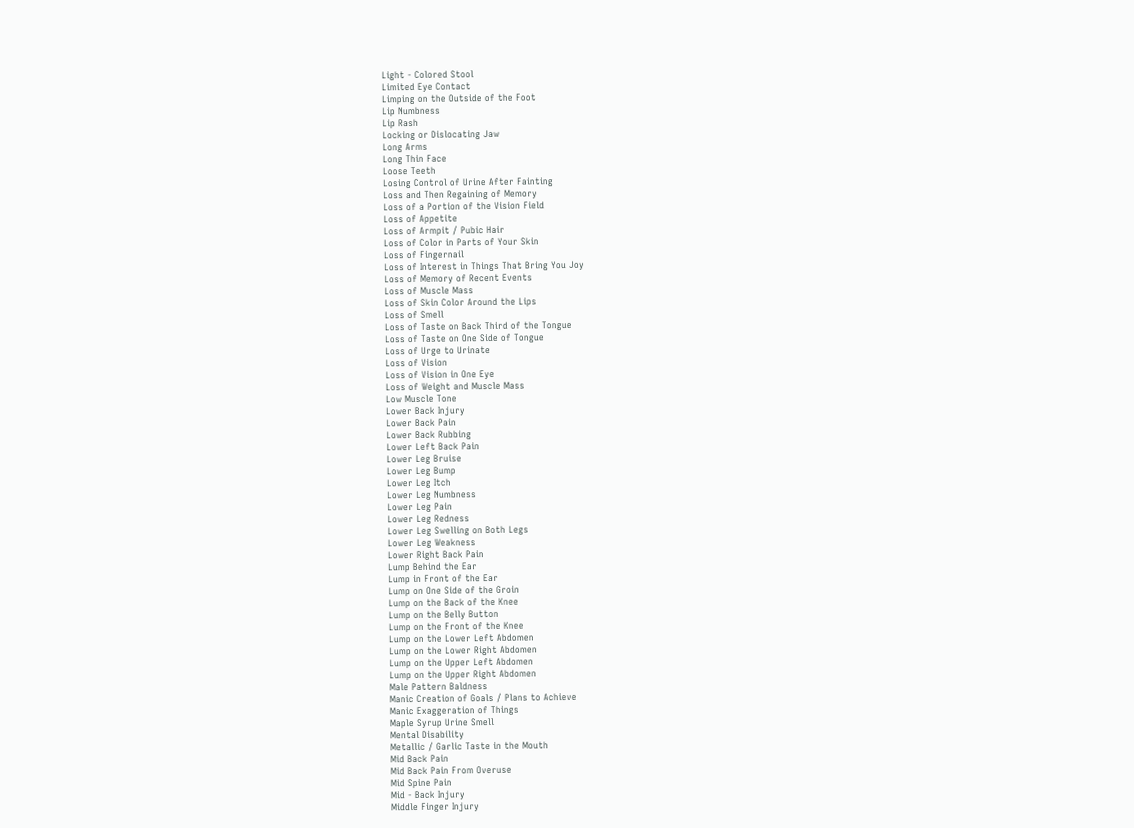Light - Colored Stool
Limited Eye Contact
Limping on the Outside of the Foot
Lip Numbness
Lip Rash
Locking or Dislocating Jaw
Long Arms
Long Thin Face
Loose Teeth
Losing Control of Urine After Fainting
Loss and Then Regaining of Memory
Loss of a Portion of the Vision Field
Loss of Appetite
Loss of Armpit / Pubic Hair
Loss of Color in Parts of Your Skin
Loss of Fingernail
Loss of Interest in Things That Bring You Joy
Loss of Memory of Recent Events
Loss of Muscle Mass
Loss of Skin Color Around the Lips
Loss of Smell
Loss of Taste on Back Third of the Tongue
Loss of Taste on One Side of Tongue
Loss of Urge to Urinate
Loss of Vision
Loss of Vision in One Eye
Loss of Weight and Muscle Mass
Low Muscle Tone
Lower Back Injury
Lower Back Pain
Lower Back Rubbing
Lower Left Back Pain
Lower Leg Bruise
Lower Leg Bump
Lower Leg Itch
Lower Leg Numbness
Lower Leg Pain
Lower Leg Redness
Lower Leg Swelling on Both Legs
Lower Leg Weakness
Lower Right Back Pain
Lump Behind the Ear
Lump in Front of the Ear
Lump on One Side of the Groin
Lump on the Back of the Knee
Lump on the Belly Button
Lump on the Front of the Knee
Lump on the Lower Left Abdomen
Lump on the Lower Right Abdomen
Lump on the Upper Left Abdomen
Lump on the Upper Right Abdomen
Male Pattern Baldness
Manic Creation of Goals / Plans to Achieve
Manic Exaggeration of Things
Maple Syrup Urine Smell
Mental Disability
Metallic / Garlic Taste in the Mouth
Mid Back Pain
Mid Back Pain From Overuse
Mid Spine Pain
Mid - Back Injury
Middle Finger Injury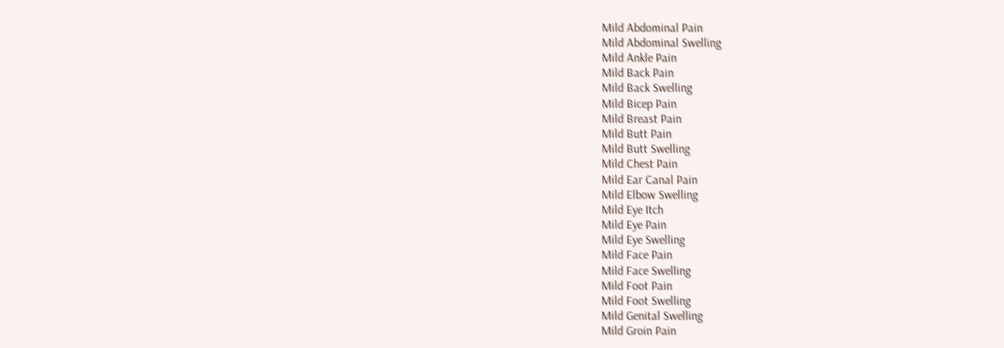Mild Abdominal Pain
Mild Abdominal Swelling
Mild Ankle Pain
Mild Back Pain
Mild Back Swelling
Mild Bicep Pain
Mild Breast Pain
Mild Butt Pain
Mild Butt Swelling
Mild Chest Pain
Mild Ear Canal Pain
Mild Elbow Swelling
Mild Eye Itch
Mild Eye Pain
Mild Eye Swelling
Mild Face Pain
Mild Face Swelling
Mild Foot Pain
Mild Foot Swelling
Mild Genital Swelling
Mild Groin Pain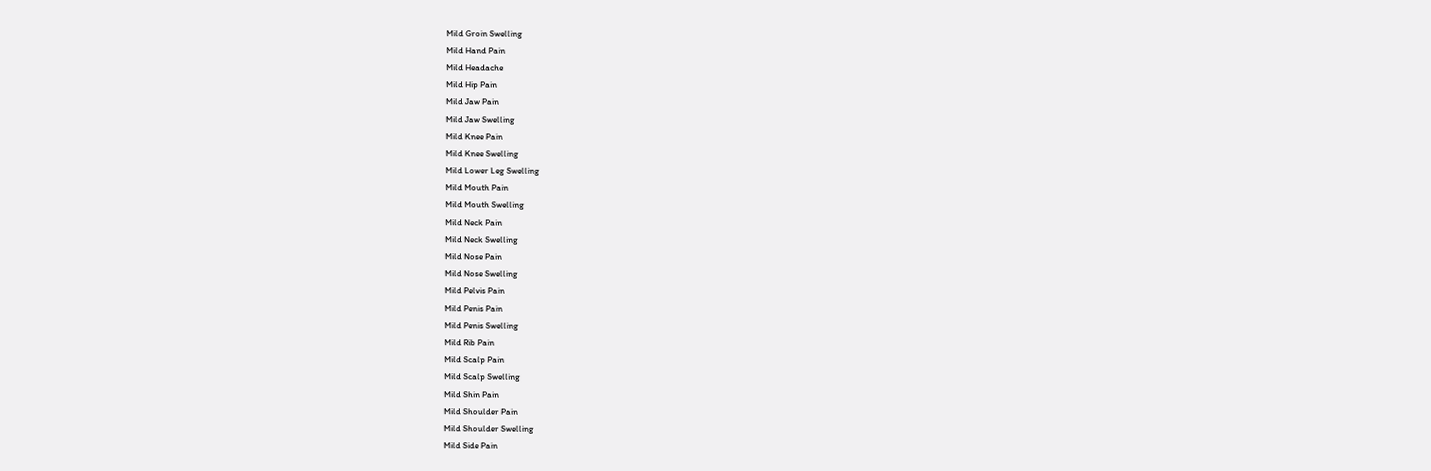Mild Groin Swelling
Mild Hand Pain
Mild Headache
Mild Hip Pain
Mild Jaw Pain
Mild Jaw Swelling
Mild Knee Pain
Mild Knee Swelling
Mild Lower Leg Swelling
Mild Mouth Pain
Mild Mouth Swelling
Mild Neck Pain
Mild Neck Swelling
Mild Nose Pain
Mild Nose Swelling
Mild Pelvis Pain
Mild Penis Pain
Mild Penis Swelling
Mild Rib Pain
Mild Scalp Pain
Mild Scalp Swelling
Mild Shin Pain
Mild Shoulder Pain
Mild Shoulder Swelling
Mild Side Pain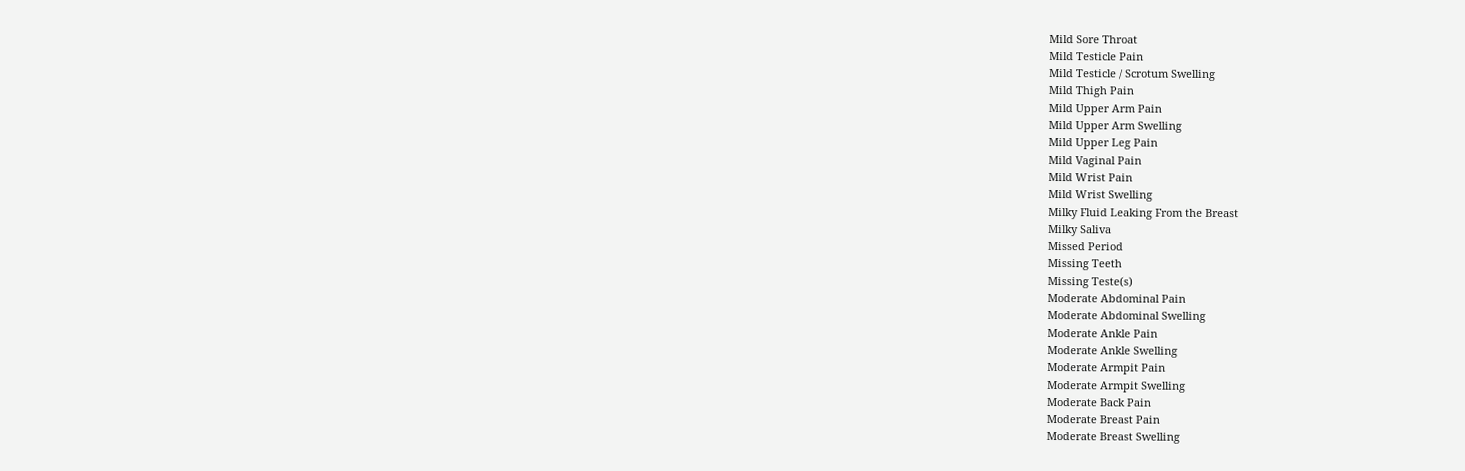Mild Sore Throat
Mild Testicle Pain
Mild Testicle / Scrotum Swelling
Mild Thigh Pain
Mild Upper Arm Pain
Mild Upper Arm Swelling
Mild Upper Leg Pain
Mild Vaginal Pain
Mild Wrist Pain
Mild Wrist Swelling
Milky Fluid Leaking From the Breast
Milky Saliva
Missed Period
Missing Teeth
Missing Teste(s)
Moderate Abdominal Pain
Moderate Abdominal Swelling
Moderate Ankle Pain
Moderate Ankle Swelling
Moderate Armpit Pain
Moderate Armpit Swelling
Moderate Back Pain
Moderate Breast Pain
Moderate Breast Swelling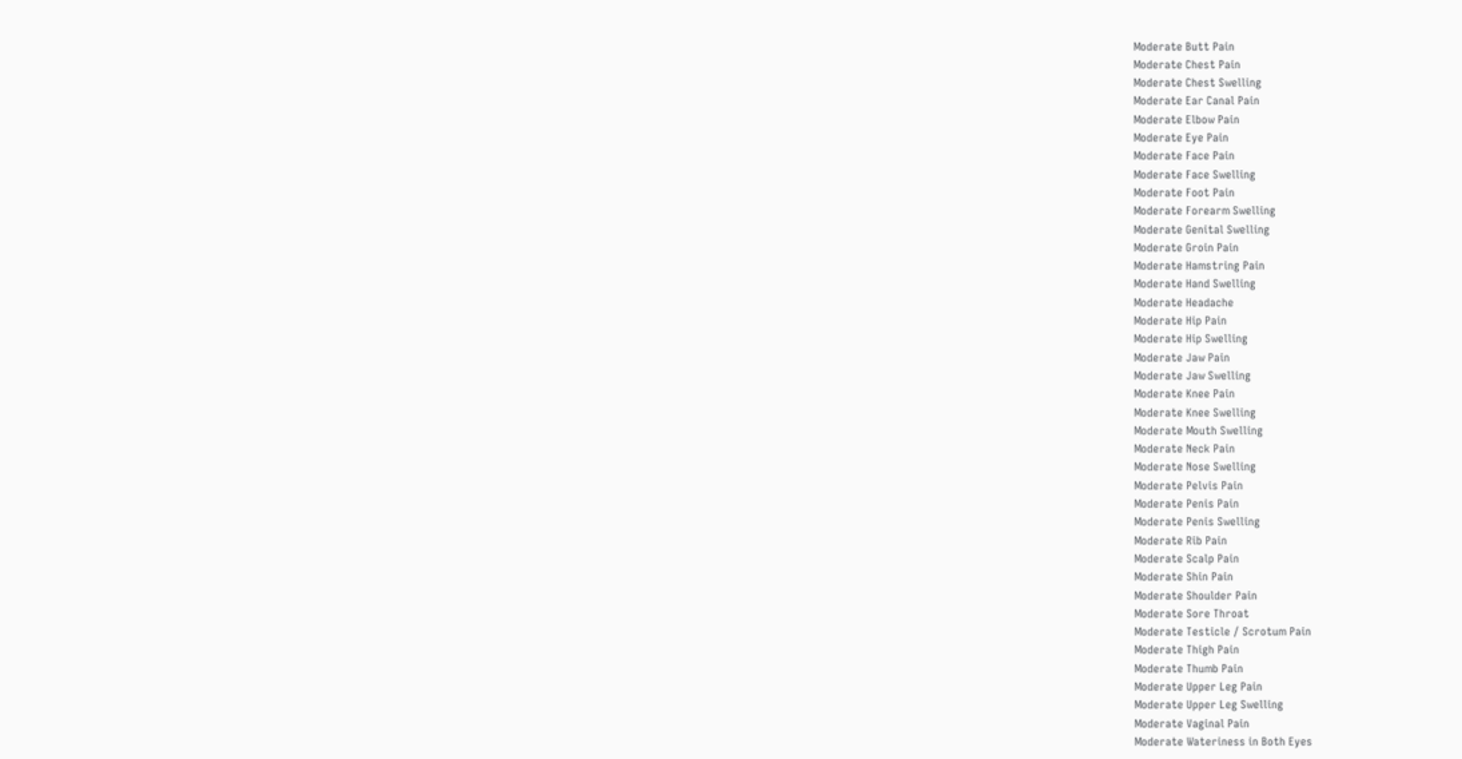Moderate Butt Pain
Moderate Chest Pain
Moderate Chest Swelling
Moderate Ear Canal Pain
Moderate Elbow Pain
Moderate Eye Pain
Moderate Face Pain
Moderate Face Swelling
Moderate Foot Pain
Moderate Forearm Swelling
Moderate Genital Swelling
Moderate Groin Pain
Moderate Hamstring Pain
Moderate Hand Swelling
Moderate Headache
Moderate Hip Pain
Moderate Hip Swelling
Moderate Jaw Pain
Moderate Jaw Swelling
Moderate Knee Pain
Moderate Knee Swelling
Moderate Mouth Swelling
Moderate Neck Pain
Moderate Nose Swelling
Moderate Pelvis Pain
Moderate Penis Pain
Moderate Penis Swelling
Moderate Rib Pain
Moderate Scalp Pain
Moderate Shin Pain
Moderate Shoulder Pain
Moderate Sore Throat
Moderate Testicle / Scrotum Pain
Moderate Thigh Pain
Moderate Thumb Pain
Moderate Upper Leg Pain
Moderate Upper Leg Swelling
Moderate Vaginal Pain
Moderate Wateriness in Both Eyes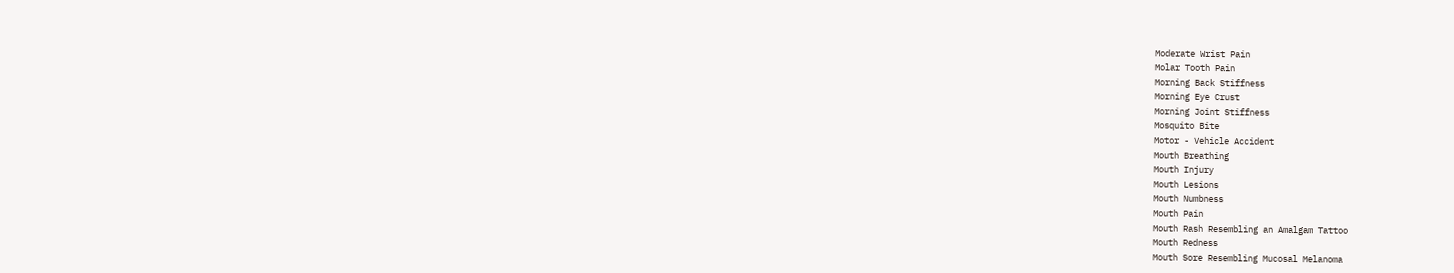Moderate Wrist Pain
Molar Tooth Pain
Morning Back Stiffness
Morning Eye Crust
Morning Joint Stiffness
Mosquito Bite
Motor - Vehicle Accident
Mouth Breathing
Mouth Injury
Mouth Lesions
Mouth Numbness
Mouth Pain
Mouth Rash Resembling an Amalgam Tattoo
Mouth Redness
Mouth Sore Resembling Mucosal Melanoma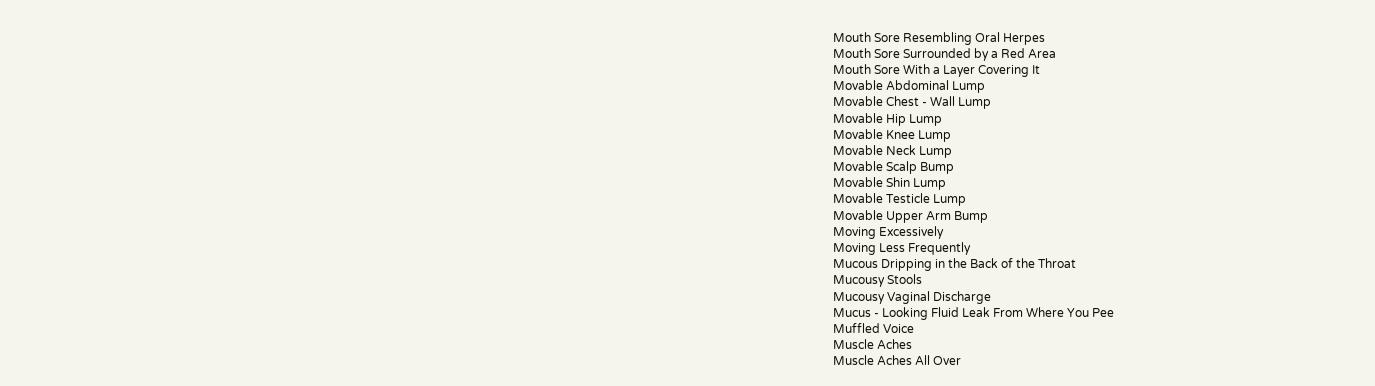Mouth Sore Resembling Oral Herpes
Mouth Sore Surrounded by a Red Area
Mouth Sore With a Layer Covering It
Movable Abdominal Lump
Movable Chest - Wall Lump
Movable Hip Lump
Movable Knee Lump
Movable Neck Lump
Movable Scalp Bump
Movable Shin Lump
Movable Testicle Lump
Movable Upper Arm Bump
Moving Excessively
Moving Less Frequently
Mucous Dripping in the Back of the Throat
Mucousy Stools
Mucousy Vaginal Discharge
Mucus - Looking Fluid Leak From Where You Pee
Muffled Voice
Muscle Aches
Muscle Aches All Over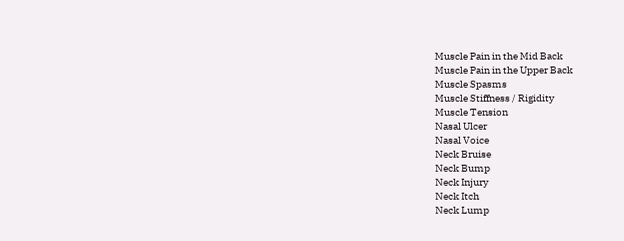Muscle Pain in the Mid Back
Muscle Pain in the Upper Back
Muscle Spasms
Muscle Stiffness / Rigidity
Muscle Tension
Nasal Ulcer
Nasal Voice
Neck Bruise
Neck Bump
Neck Injury
Neck Itch
Neck Lump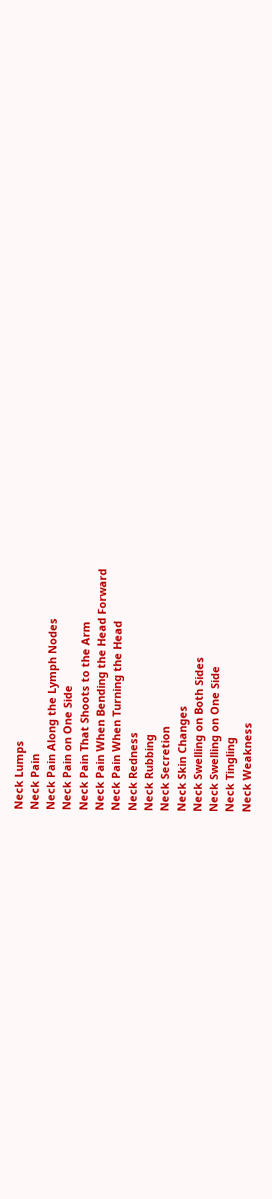Neck Lumps
Neck Pain
Neck Pain Along the Lymph Nodes
Neck Pain on One Side
Neck Pain That Shoots to the Arm
Neck Pain When Bending the Head Forward
Neck Pain When Turning the Head
Neck Redness
Neck Rubbing
Neck Secretion
Neck Skin Changes
Neck Swelling on Both Sides
Neck Swelling on One Side
Neck Tingling
Neck Weakness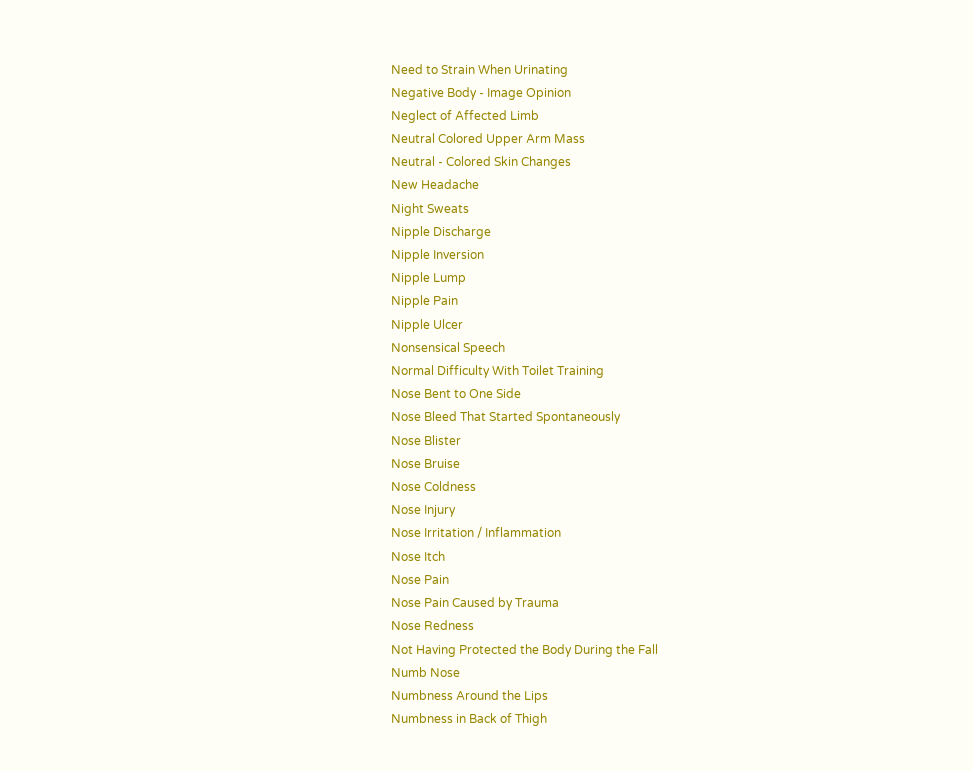Need to Strain When Urinating
Negative Body - Image Opinion
Neglect of Affected Limb
Neutral Colored Upper Arm Mass
Neutral - Colored Skin Changes
New Headache
Night Sweats
Nipple Discharge
Nipple Inversion
Nipple Lump
Nipple Pain
Nipple Ulcer
Nonsensical Speech
Normal Difficulty With Toilet Training
Nose Bent to One Side
Nose Bleed That Started Spontaneously
Nose Blister
Nose Bruise
Nose Coldness
Nose Injury
Nose Irritation / Inflammation
Nose Itch
Nose Pain
Nose Pain Caused by Trauma
Nose Redness
Not Having Protected the Body During the Fall
Numb Nose
Numbness Around the Lips
Numbness in Back of Thigh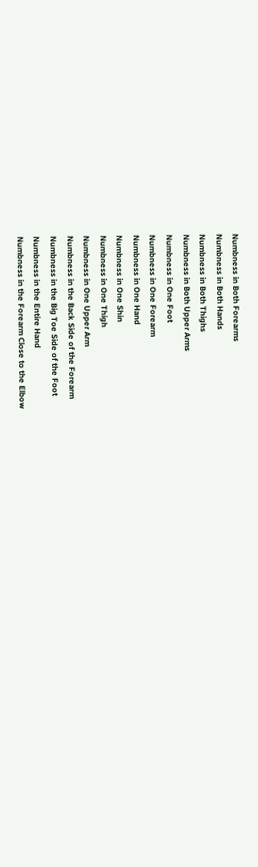Numbness in Both Forearms
Numbness in Both Hands
Numbness in Both Thighs
Numbness in Both Upper Arms
Numbness in One Foot
Numbness in One Forearm
Numbness in One Hand
Numbness in One Shin
Numbness in One Thigh
Numbness in One Upper Arm
Numbness in the Back Side of the Forearm
Numbness in the Big Toe Side of the Foot
Numbness in the Entire Hand
Numbness in the Forearm Close to the Elbow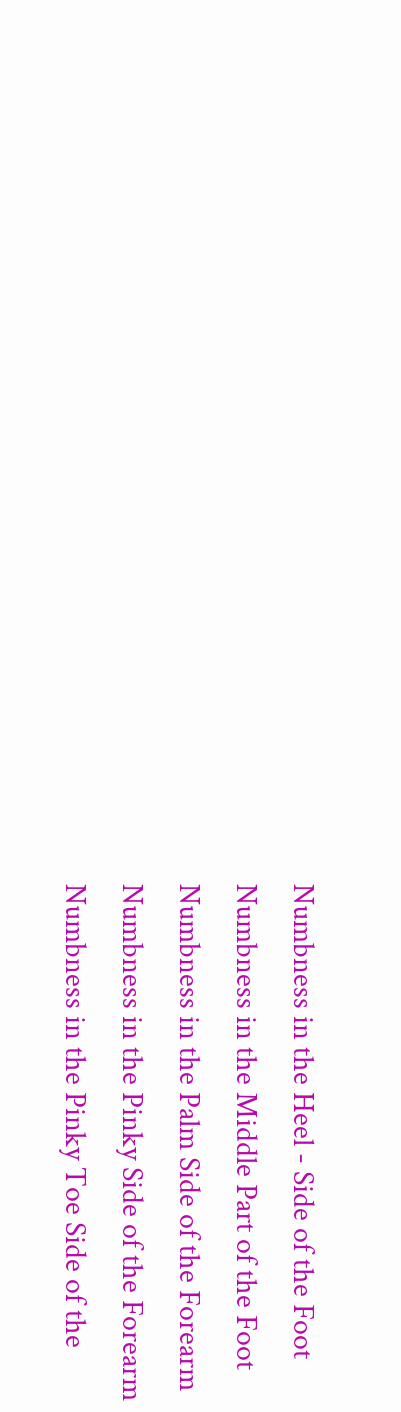Numbness in the Heel - Side of the Foot
Numbness in the Middle Part of the Foot
Numbness in the Palm Side of the Forearm
Numbness in the Pinky Side of the Forearm
Numbness in the Pinky Toe Side of the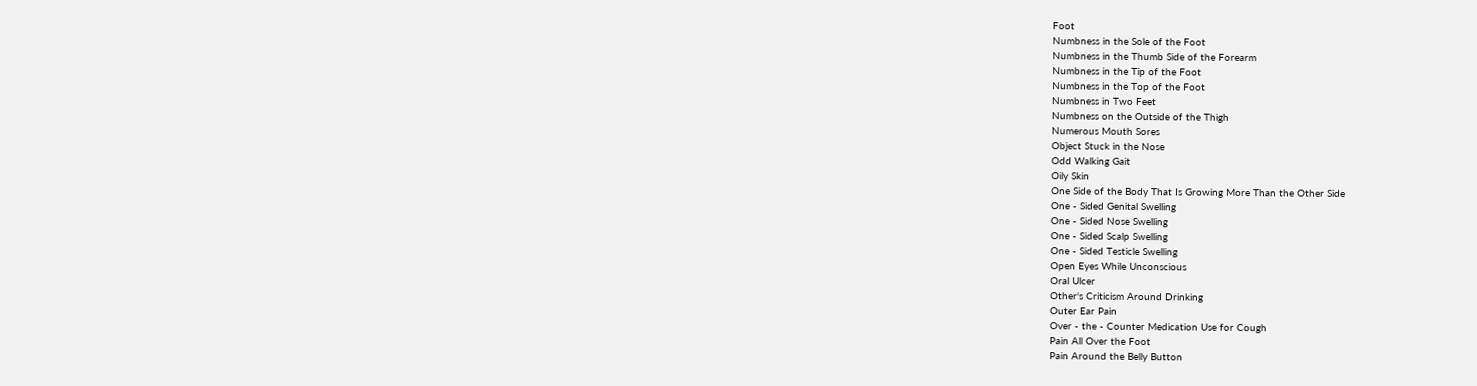Foot
Numbness in the Sole of the Foot
Numbness in the Thumb Side of the Forearm
Numbness in the Tip of the Foot
Numbness in the Top of the Foot
Numbness in Two Feet
Numbness on the Outside of the Thigh
Numerous Mouth Sores
Object Stuck in the Nose
Odd Walking Gait
Oily Skin
One Side of the Body That Is Growing More Than the Other Side
One - Sided Genital Swelling
One - Sided Nose Swelling
One - Sided Scalp Swelling
One - Sided Testicle Swelling
Open Eyes While Unconscious
Oral Ulcer
Other's Criticism Around Drinking
Outer Ear Pain
Over - the - Counter Medication Use for Cough
Pain All Over the Foot
Pain Around the Belly Button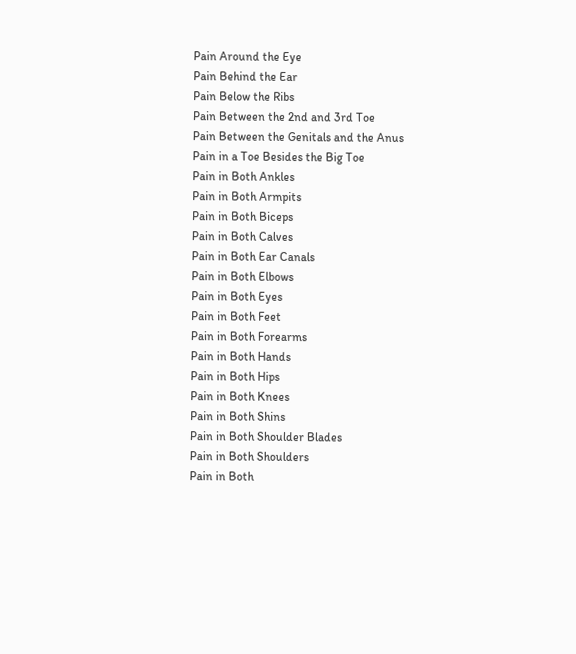Pain Around the Eye
Pain Behind the Ear
Pain Below the Ribs
Pain Between the 2nd and 3rd Toe
Pain Between the Genitals and the Anus
Pain in a Toe Besides the Big Toe
Pain in Both Ankles
Pain in Both Armpits
Pain in Both Biceps
Pain in Both Calves
Pain in Both Ear Canals
Pain in Both Elbows
Pain in Both Eyes
Pain in Both Feet
Pain in Both Forearms
Pain in Both Hands
Pain in Both Hips
Pain in Both Knees
Pain in Both Shins
Pain in Both Shoulder Blades
Pain in Both Shoulders
Pain in Both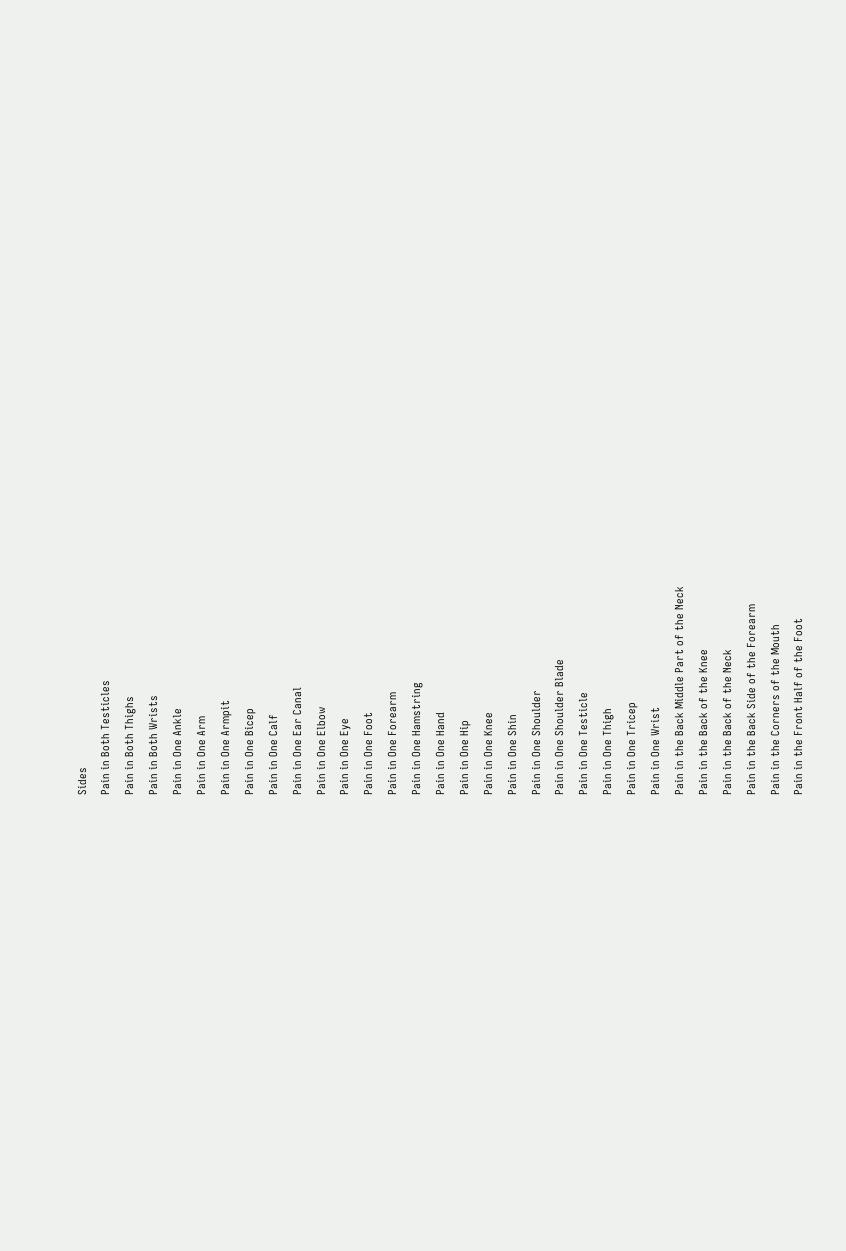Sides
Pain in Both Testicles
Pain in Both Thighs
Pain in Both Wrists
Pain in One Ankle
Pain in One Arm
Pain in One Armpit
Pain in One Bicep
Pain in One Calf
Pain in One Ear Canal
Pain in One Elbow
Pain in One Eye
Pain in One Foot
Pain in One Forearm
Pain in One Hamstring
Pain in One Hand
Pain in One Hip
Pain in One Knee
Pain in One Shin
Pain in One Shoulder
Pain in One Shoulder Blade
Pain in One Testicle
Pain in One Thigh
Pain in One Tricep
Pain in One Wrist
Pain in the Back Middle Part of the Neck
Pain in the Back of the Knee
Pain in the Back of the Neck
Pain in the Back Side of the Forearm
Pain in the Corners of the Mouth
Pain in the Front Half of the Foot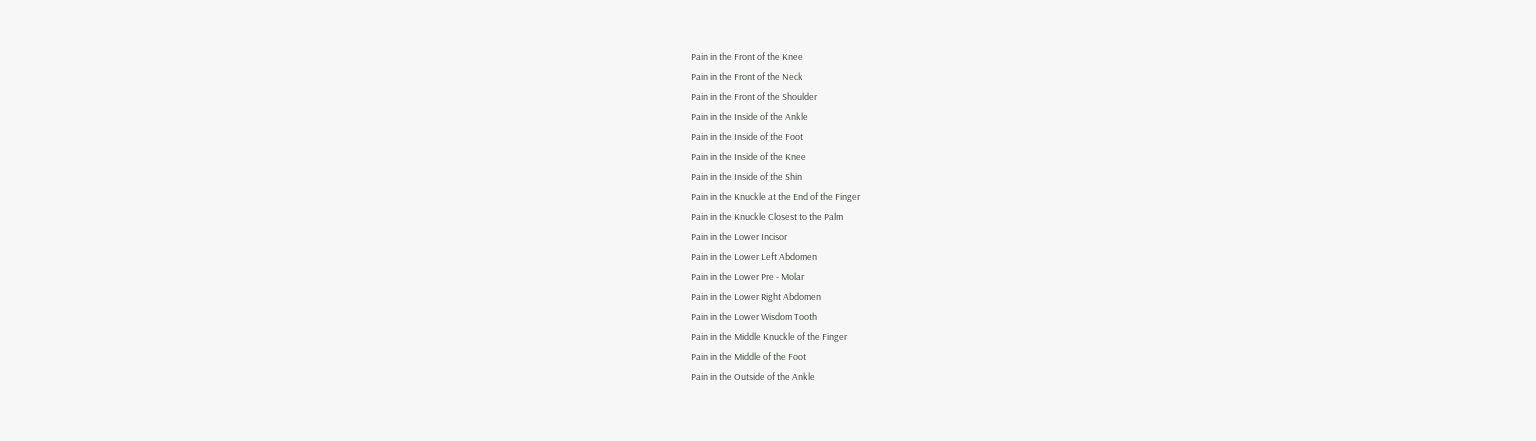Pain in the Front of the Knee
Pain in the Front of the Neck
Pain in the Front of the Shoulder
Pain in the Inside of the Ankle
Pain in the Inside of the Foot
Pain in the Inside of the Knee
Pain in the Inside of the Shin
Pain in the Knuckle at the End of the Finger
Pain in the Knuckle Closest to the Palm
Pain in the Lower Incisor
Pain in the Lower Left Abdomen
Pain in the Lower Pre - Molar
Pain in the Lower Right Abdomen
Pain in the Lower Wisdom Tooth
Pain in the Middle Knuckle of the Finger
Pain in the Middle of the Foot
Pain in the Outside of the Ankle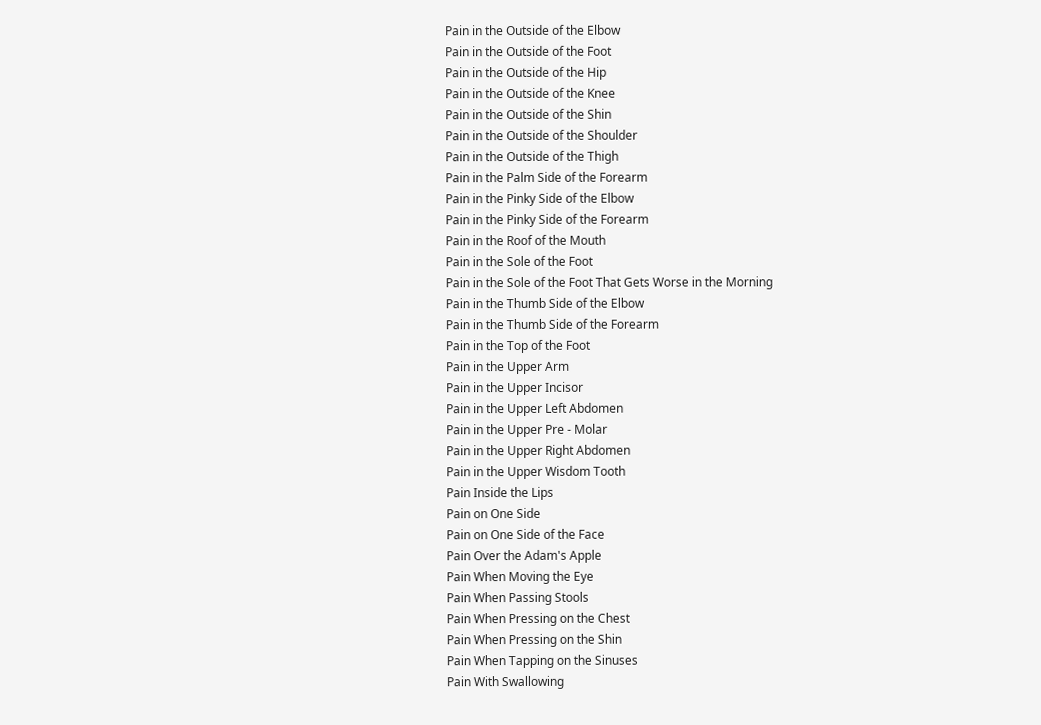Pain in the Outside of the Elbow
Pain in the Outside of the Foot
Pain in the Outside of the Hip
Pain in the Outside of the Knee
Pain in the Outside of the Shin
Pain in the Outside of the Shoulder
Pain in the Outside of the Thigh
Pain in the Palm Side of the Forearm
Pain in the Pinky Side of the Elbow
Pain in the Pinky Side of the Forearm
Pain in the Roof of the Mouth
Pain in the Sole of the Foot
Pain in the Sole of the Foot That Gets Worse in the Morning
Pain in the Thumb Side of the Elbow
Pain in the Thumb Side of the Forearm
Pain in the Top of the Foot
Pain in the Upper Arm
Pain in the Upper Incisor
Pain in the Upper Left Abdomen
Pain in the Upper Pre - Molar
Pain in the Upper Right Abdomen
Pain in the Upper Wisdom Tooth
Pain Inside the Lips
Pain on One Side
Pain on One Side of the Face
Pain Over the Adam's Apple
Pain When Moving the Eye
Pain When Passing Stools
Pain When Pressing on the Chest
Pain When Pressing on the Shin
Pain When Tapping on the Sinuses
Pain With Swallowing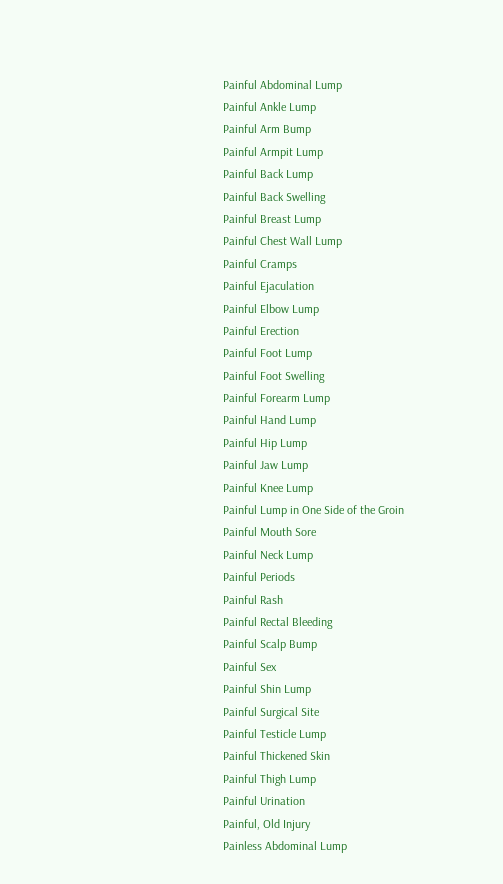Painful Abdominal Lump
Painful Ankle Lump
Painful Arm Bump
Painful Armpit Lump
Painful Back Lump
Painful Back Swelling
Painful Breast Lump
Painful Chest Wall Lump
Painful Cramps
Painful Ejaculation
Painful Elbow Lump
Painful Erection
Painful Foot Lump
Painful Foot Swelling
Painful Forearm Lump
Painful Hand Lump
Painful Hip Lump
Painful Jaw Lump
Painful Knee Lump
Painful Lump in One Side of the Groin
Painful Mouth Sore
Painful Neck Lump
Painful Periods
Painful Rash
Painful Rectal Bleeding
Painful Scalp Bump
Painful Sex
Painful Shin Lump
Painful Surgical Site
Painful Testicle Lump
Painful Thickened Skin
Painful Thigh Lump
Painful Urination
Painful, Old Injury
Painless Abdominal Lump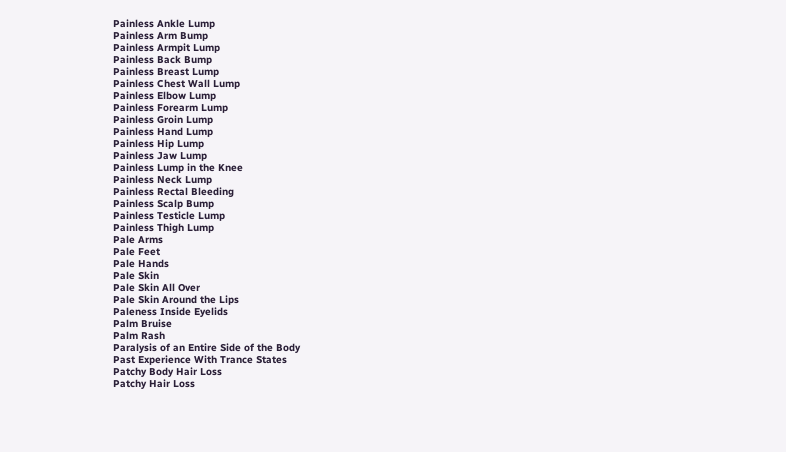Painless Ankle Lump
Painless Arm Bump
Painless Armpit Lump
Painless Back Bump
Painless Breast Lump
Painless Chest Wall Lump
Painless Elbow Lump
Painless Forearm Lump
Painless Groin Lump
Painless Hand Lump
Painless Hip Lump
Painless Jaw Lump
Painless Lump in the Knee
Painless Neck Lump
Painless Rectal Bleeding
Painless Scalp Bump
Painless Testicle Lump
Painless Thigh Lump
Pale Arms
Pale Feet
Pale Hands
Pale Skin
Pale Skin All Over
Pale Skin Around the Lips
Paleness Inside Eyelids
Palm Bruise
Palm Rash
Paralysis of an Entire Side of the Body
Past Experience With Trance States
Patchy Body Hair Loss
Patchy Hair Loss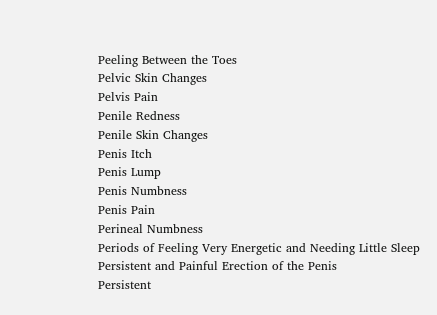Peeling Between the Toes
Pelvic Skin Changes
Pelvis Pain
Penile Redness
Penile Skin Changes
Penis Itch
Penis Lump
Penis Numbness
Penis Pain
Perineal Numbness
Periods of Feeling Very Energetic and Needing Little Sleep
Persistent and Painful Erection of the Penis
Persistent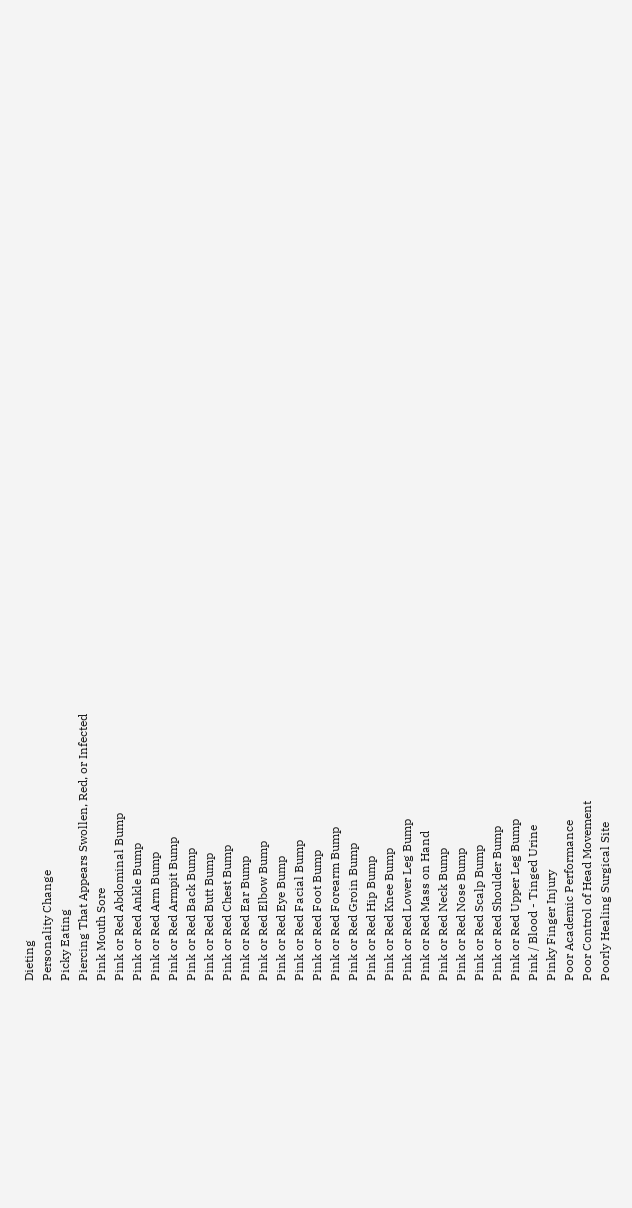Dieting
Personality Change
Picky Eating
Piercing That Appears Swollen, Red, or Infected
Pink Mouth Sore
Pink or Red Abdominal Bump
Pink or Red Ankle Bump
Pink or Red Arm Bump
Pink or Red Armpit Bump
Pink or Red Back Bump
Pink or Red Butt Bump
Pink or Red Chest Bump
Pink or Red Ear Bump
Pink or Red Elbow Bump
Pink or Red Eye Bump
Pink or Red Facial Bump
Pink or Red Foot Bump
Pink or Red Forearm Bump
Pink or Red Groin Bump
Pink or Red Hip Bump
Pink or Red Knee Bump
Pink or Red Lower Leg Bump
Pink or Red Mass on Hand
Pink or Red Neck Bump
Pink or Red Nose Bump
Pink or Red Scalp Bump
Pink or Red Shoulder Bump
Pink or Red Upper Leg Bump
Pink / Blood - Tinged Urine
Pinky Finger Injury
Poor Academic Performance
Poor Control of Head Movement
Poorly Healing Surgical Site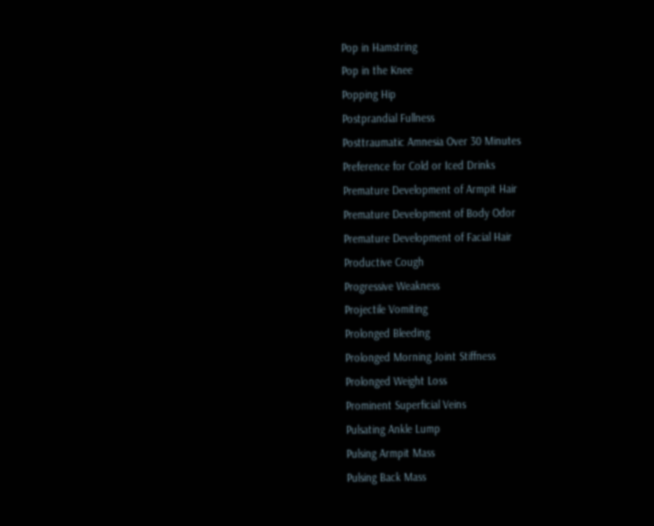Pop in Hamstring
Pop in the Knee
Popping Hip
Postprandial Fullness
Posttraumatic Amnesia Over 30 Minutes
Preference for Cold or Iced Drinks
Premature Development of Armpit Hair
Premature Development of Body Odor
Premature Development of Facial Hair
Productive Cough
Progressive Weakness
Projectile Vomiting
Prolonged Bleeding
Prolonged Morning Joint Stiffness
Prolonged Weight Loss
Prominent Superficial Veins
Pulsating Ankle Lump
Pulsing Armpit Mass
Pulsing Back Mass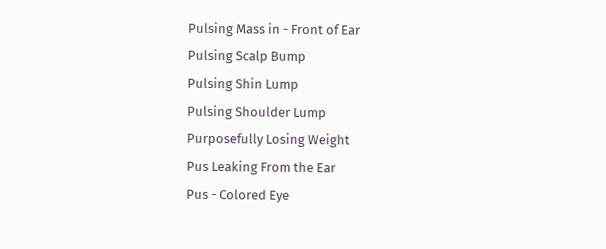Pulsing Mass in - Front of Ear
Pulsing Scalp Bump
Pulsing Shin Lump
Pulsing Shoulder Lump
Purposefully Losing Weight
Pus Leaking From the Ear
Pus - Colored Eye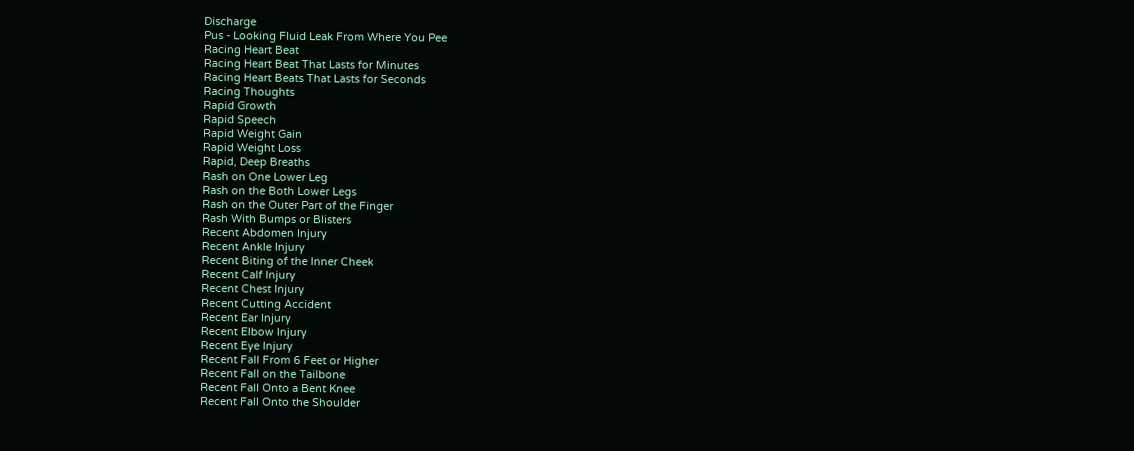Discharge
Pus - Looking Fluid Leak From Where You Pee
Racing Heart Beat
Racing Heart Beat That Lasts for Minutes
Racing Heart Beats That Lasts for Seconds
Racing Thoughts
Rapid Growth
Rapid Speech
Rapid Weight Gain
Rapid Weight Loss
Rapid, Deep Breaths
Rash on One Lower Leg
Rash on the Both Lower Legs
Rash on the Outer Part of the Finger
Rash With Bumps or Blisters
Recent Abdomen Injury
Recent Ankle Injury
Recent Biting of the Inner Cheek
Recent Calf Injury
Recent Chest Injury
Recent Cutting Accident
Recent Ear Injury
Recent Elbow Injury
Recent Eye Injury
Recent Fall From 6 Feet or Higher
Recent Fall on the Tailbone
Recent Fall Onto a Bent Knee
Recent Fall Onto the Shoulder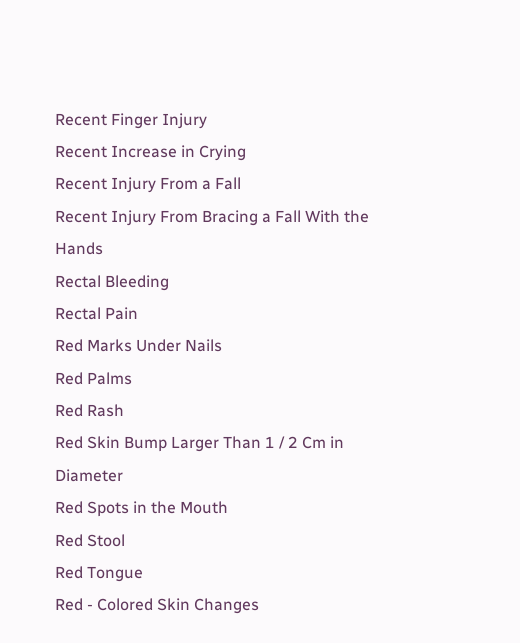Recent Finger Injury
Recent Increase in Crying
Recent Injury From a Fall
Recent Injury From Bracing a Fall With the Hands
Rectal Bleeding
Rectal Pain
Red Marks Under Nails
Red Palms
Red Rash
Red Skin Bump Larger Than 1 / 2 Cm in Diameter
Red Spots in the Mouth
Red Stool
Red Tongue
Red - Colored Skin Changes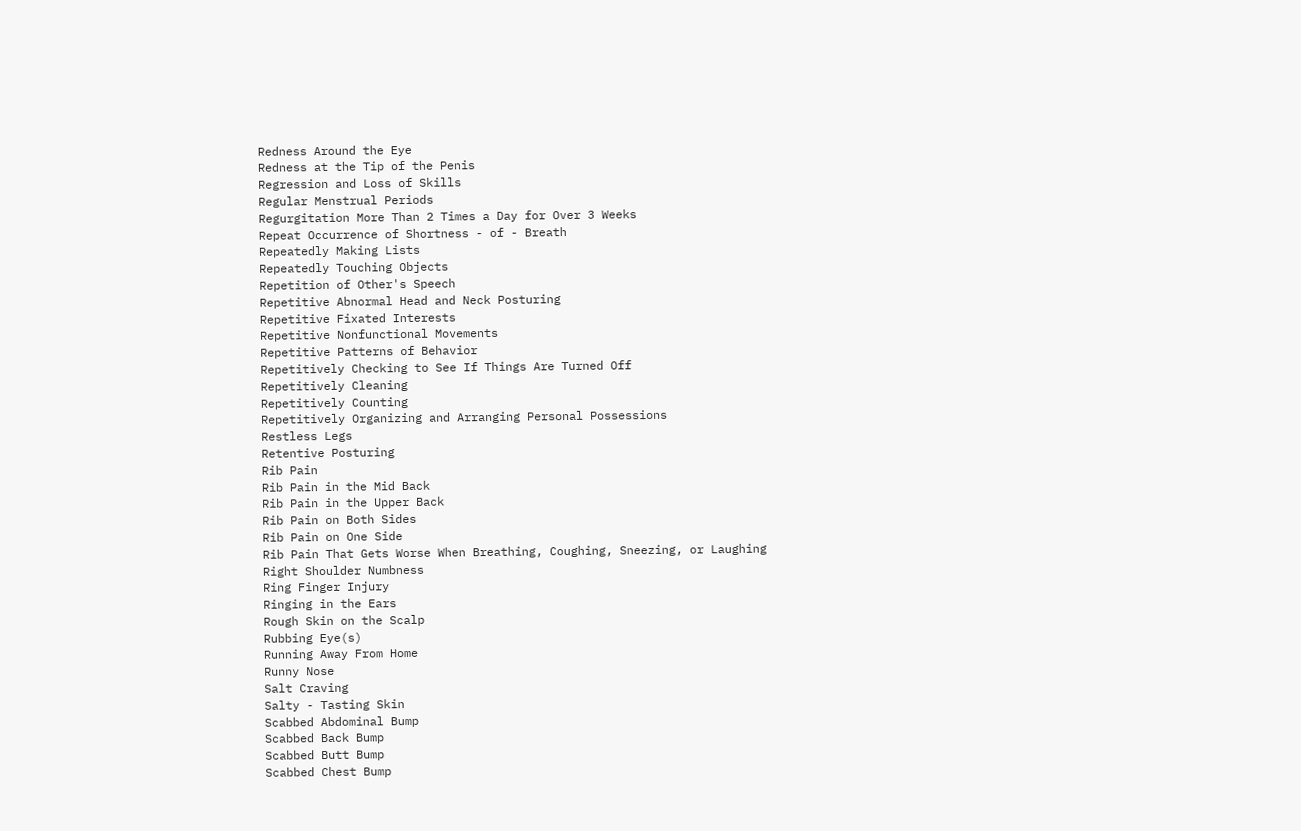Redness Around the Eye
Redness at the Tip of the Penis
Regression and Loss of Skills
Regular Menstrual Periods
Regurgitation More Than 2 Times a Day for Over 3 Weeks
Repeat Occurrence of Shortness - of - Breath
Repeatedly Making Lists
Repeatedly Touching Objects
Repetition of Other's Speech
Repetitive Abnormal Head and Neck Posturing
Repetitive Fixated Interests
Repetitive Nonfunctional Movements
Repetitive Patterns of Behavior
Repetitively Checking to See If Things Are Turned Off
Repetitively Cleaning
Repetitively Counting
Repetitively Organizing and Arranging Personal Possessions
Restless Legs
Retentive Posturing
Rib Pain
Rib Pain in the Mid Back
Rib Pain in the Upper Back
Rib Pain on Both Sides
Rib Pain on One Side
Rib Pain That Gets Worse When Breathing, Coughing, Sneezing, or Laughing
Right Shoulder Numbness
Ring Finger Injury
Ringing in the Ears
Rough Skin on the Scalp
Rubbing Eye(s)
Running Away From Home
Runny Nose
Salt Craving
Salty - Tasting Skin
Scabbed Abdominal Bump
Scabbed Back Bump
Scabbed Butt Bump
Scabbed Chest Bump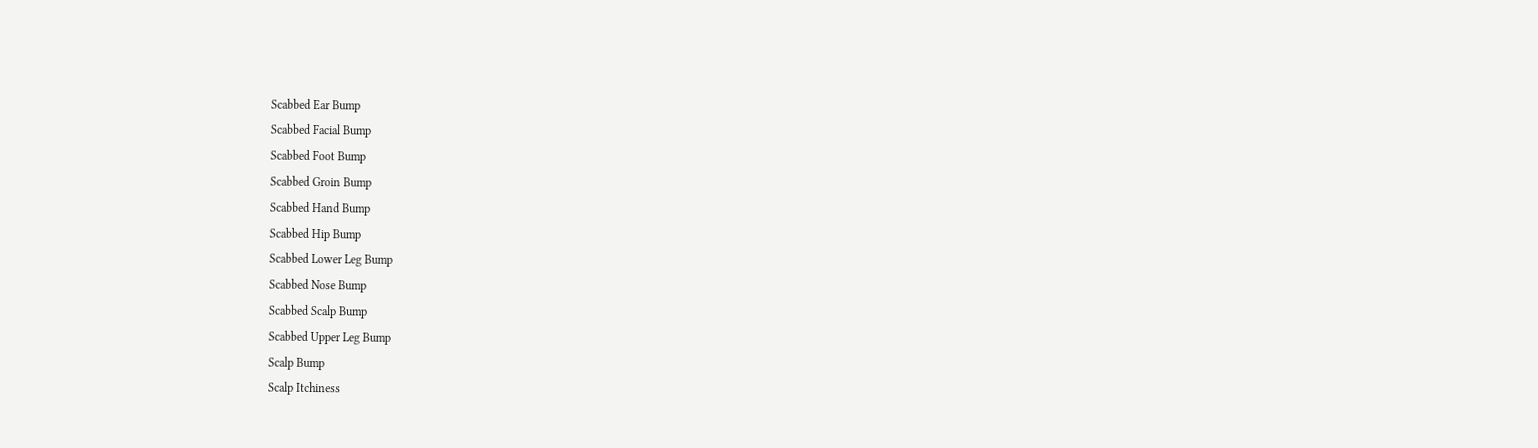Scabbed Ear Bump
Scabbed Facial Bump
Scabbed Foot Bump
Scabbed Groin Bump
Scabbed Hand Bump
Scabbed Hip Bump
Scabbed Lower Leg Bump
Scabbed Nose Bump
Scabbed Scalp Bump
Scabbed Upper Leg Bump
Scalp Bump
Scalp Itchiness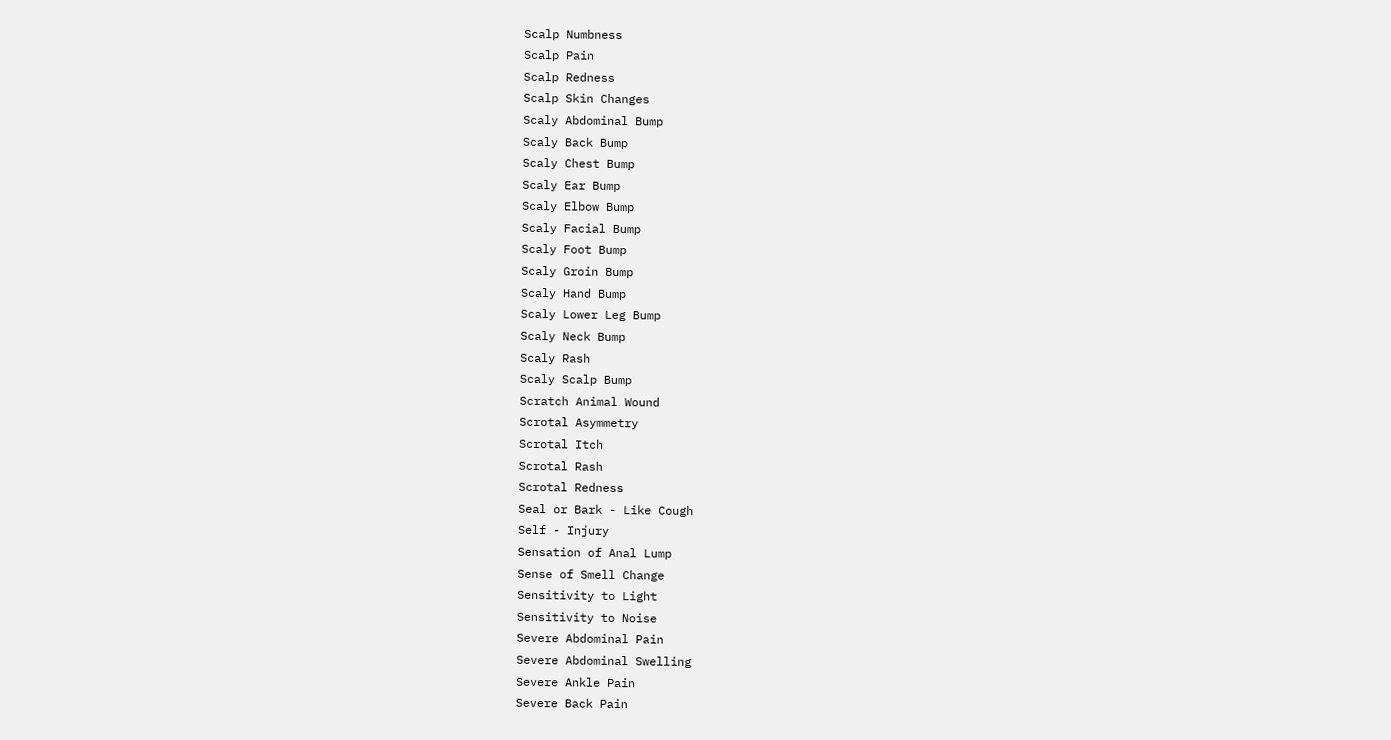Scalp Numbness
Scalp Pain
Scalp Redness
Scalp Skin Changes
Scaly Abdominal Bump
Scaly Back Bump
Scaly Chest Bump
Scaly Ear Bump
Scaly Elbow Bump
Scaly Facial Bump
Scaly Foot Bump
Scaly Groin Bump
Scaly Hand Bump
Scaly Lower Leg Bump
Scaly Neck Bump
Scaly Rash
Scaly Scalp Bump
Scratch Animal Wound
Scrotal Asymmetry
Scrotal Itch
Scrotal Rash
Scrotal Redness
Seal or Bark - Like Cough
Self - Injury
Sensation of Anal Lump
Sense of Smell Change
Sensitivity to Light
Sensitivity to Noise
Severe Abdominal Pain
Severe Abdominal Swelling
Severe Ankle Pain
Severe Back Pain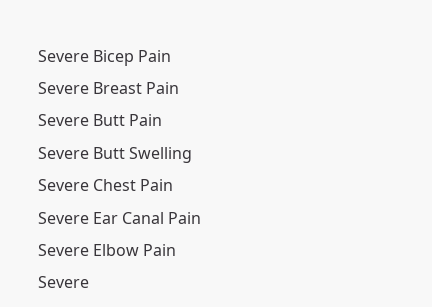Severe Bicep Pain
Severe Breast Pain
Severe Butt Pain
Severe Butt Swelling
Severe Chest Pain
Severe Ear Canal Pain
Severe Elbow Pain
Severe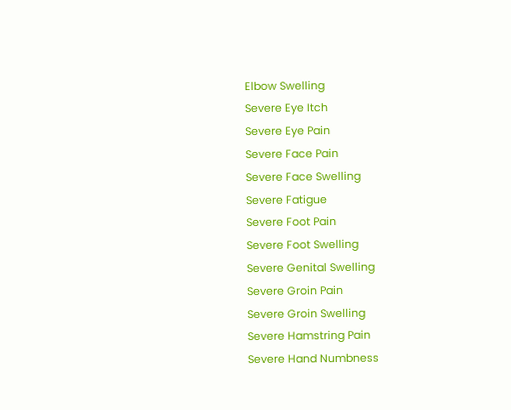Elbow Swelling
Severe Eye Itch
Severe Eye Pain
Severe Face Pain
Severe Face Swelling
Severe Fatigue
Severe Foot Pain
Severe Foot Swelling
Severe Genital Swelling
Severe Groin Pain
Severe Groin Swelling
Severe Hamstring Pain
Severe Hand Numbness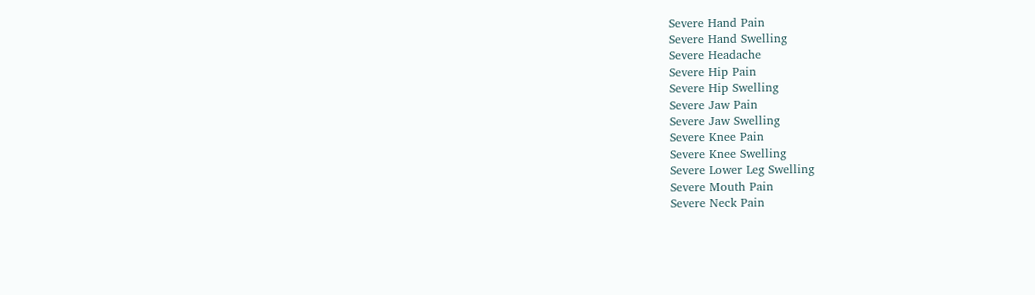Severe Hand Pain
Severe Hand Swelling
Severe Headache
Severe Hip Pain
Severe Hip Swelling
Severe Jaw Pain
Severe Jaw Swelling
Severe Knee Pain
Severe Knee Swelling
Severe Lower Leg Swelling
Severe Mouth Pain
Severe Neck Pain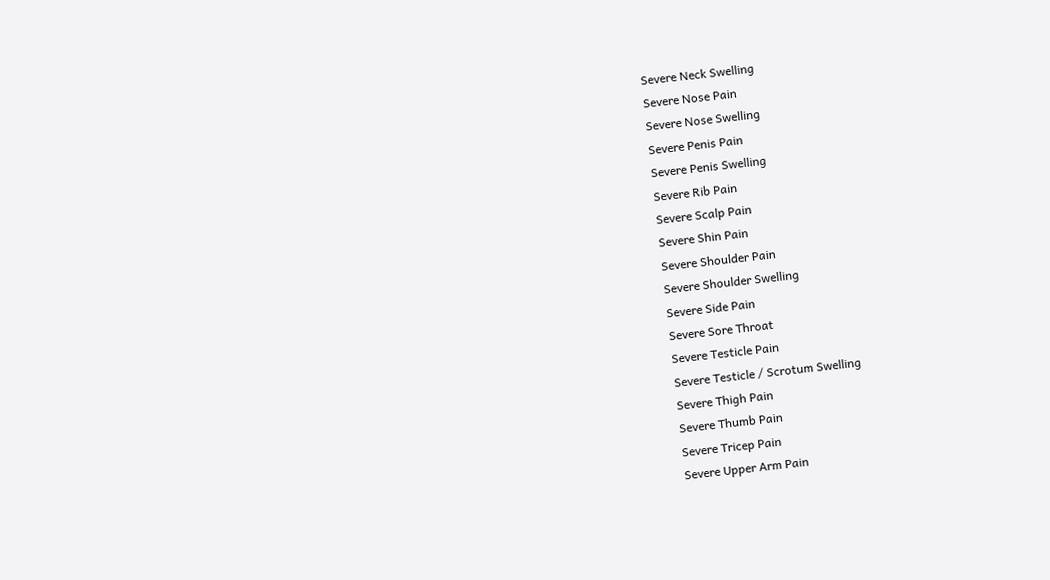Severe Neck Swelling
Severe Nose Pain
Severe Nose Swelling
Severe Penis Pain
Severe Penis Swelling
Severe Rib Pain
Severe Scalp Pain
Severe Shin Pain
Severe Shoulder Pain
Severe Shoulder Swelling
Severe Side Pain
Severe Sore Throat
Severe Testicle Pain
Severe Testicle / Scrotum Swelling
Severe Thigh Pain
Severe Thumb Pain
Severe Tricep Pain
Severe Upper Arm Pain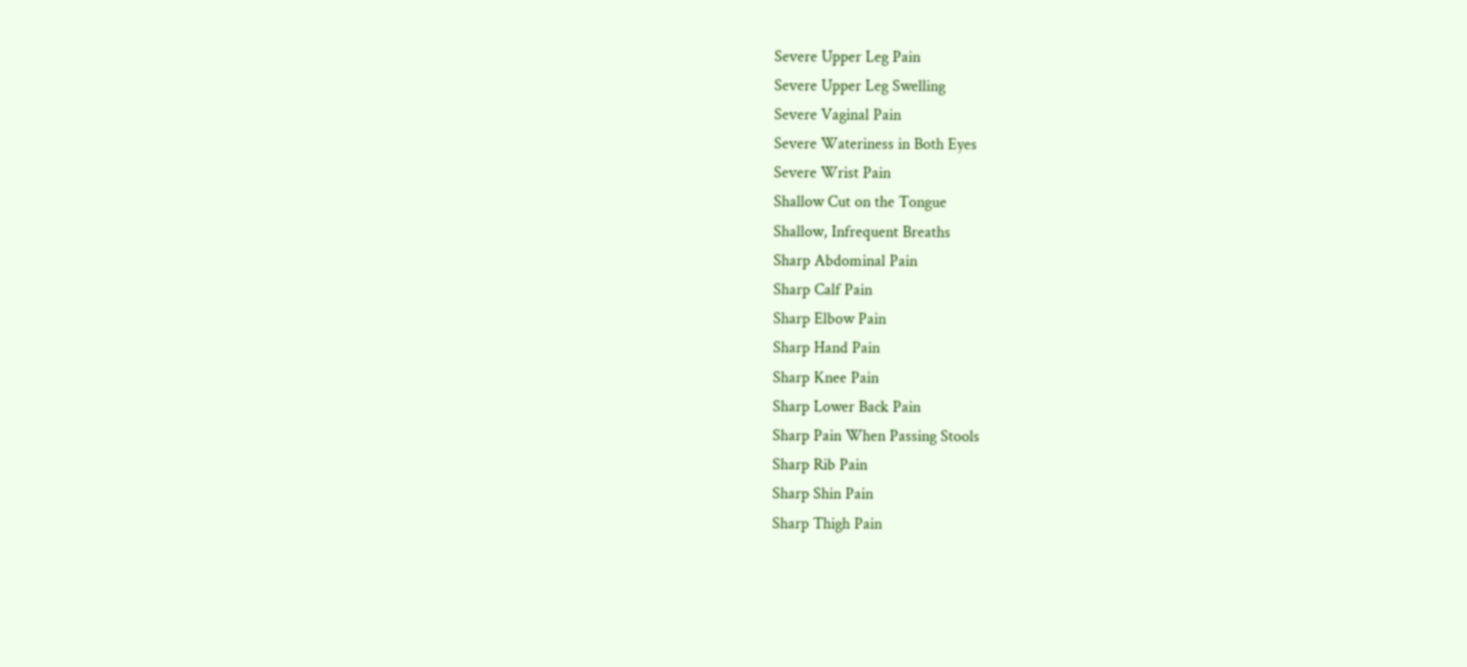Severe Upper Leg Pain
Severe Upper Leg Swelling
Severe Vaginal Pain
Severe Wateriness in Both Eyes
Severe Wrist Pain
Shallow Cut on the Tongue
Shallow, Infrequent Breaths
Sharp Abdominal Pain
Sharp Calf Pain
Sharp Elbow Pain
Sharp Hand Pain
Sharp Knee Pain
Sharp Lower Back Pain
Sharp Pain When Passing Stools
Sharp Rib Pain
Sharp Shin Pain
Sharp Thigh Pain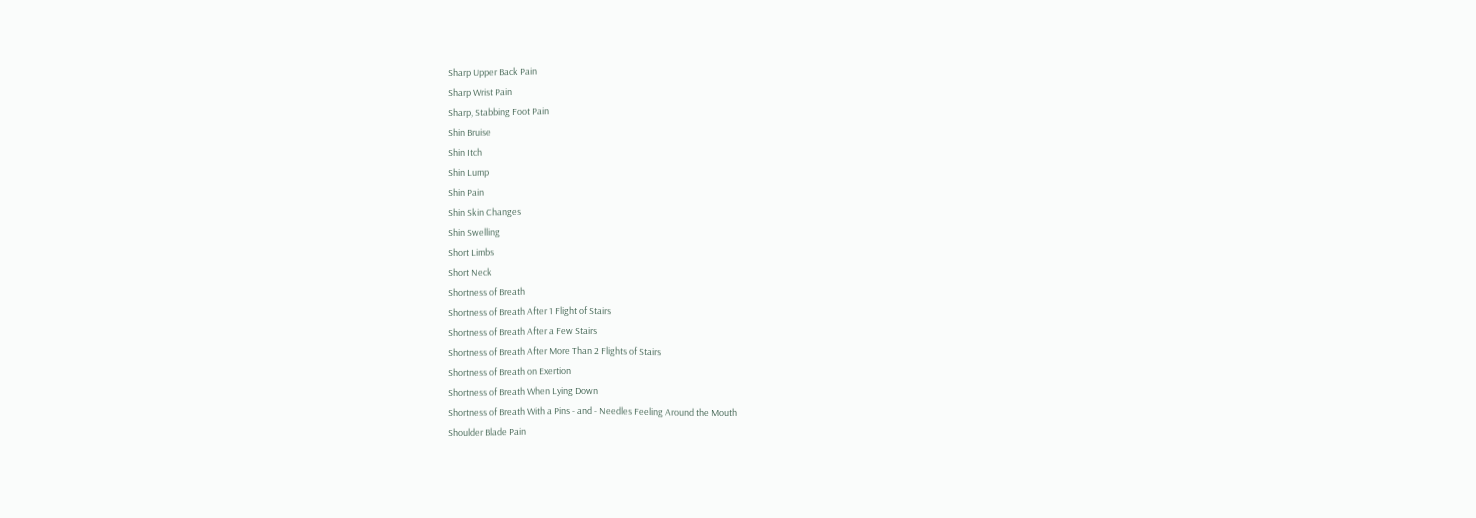Sharp Upper Back Pain
Sharp Wrist Pain
Sharp, Stabbing Foot Pain
Shin Bruise
Shin Itch
Shin Lump
Shin Pain
Shin Skin Changes
Shin Swelling
Short Limbs
Short Neck
Shortness of Breath
Shortness of Breath After 1 Flight of Stairs
Shortness of Breath After a Few Stairs
Shortness of Breath After More Than 2 Flights of Stairs
Shortness of Breath on Exertion
Shortness of Breath When Lying Down
Shortness of Breath With a Pins - and - Needles Feeling Around the Mouth
Shoulder Blade Pain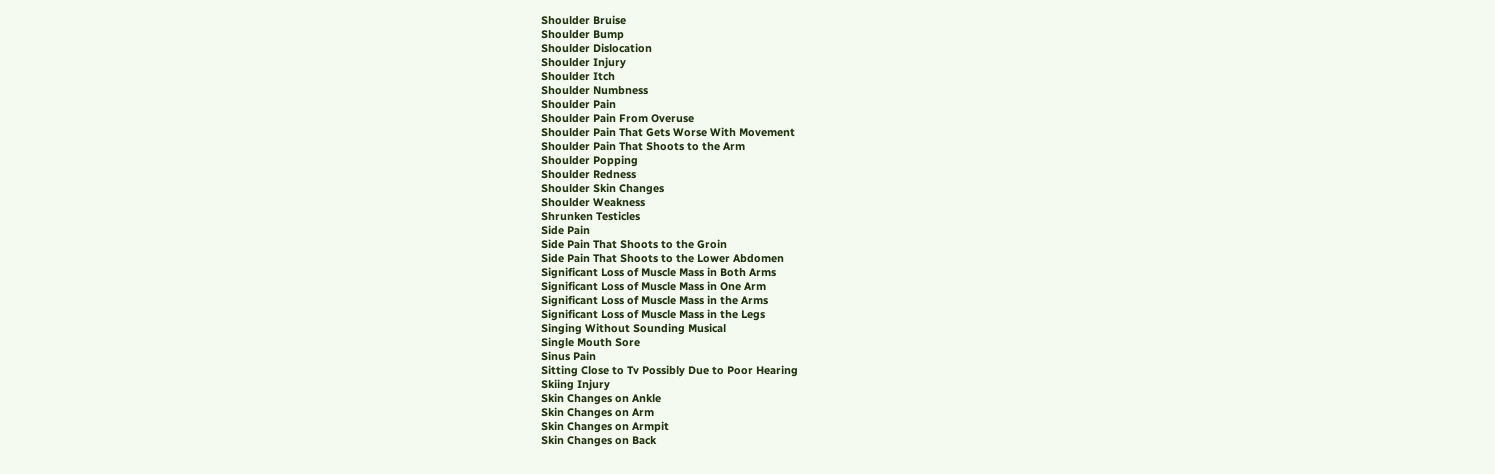Shoulder Bruise
Shoulder Bump
Shoulder Dislocation
Shoulder Injury
Shoulder Itch
Shoulder Numbness
Shoulder Pain
Shoulder Pain From Overuse
Shoulder Pain That Gets Worse With Movement
Shoulder Pain That Shoots to the Arm
Shoulder Popping
Shoulder Redness
Shoulder Skin Changes
Shoulder Weakness
Shrunken Testicles
Side Pain
Side Pain That Shoots to the Groin
Side Pain That Shoots to the Lower Abdomen
Significant Loss of Muscle Mass in Both Arms
Significant Loss of Muscle Mass in One Arm
Significant Loss of Muscle Mass in the Arms
Significant Loss of Muscle Mass in the Legs
Singing Without Sounding Musical
Single Mouth Sore
Sinus Pain
Sitting Close to Tv Possibly Due to Poor Hearing
Skiing Injury
Skin Changes on Ankle
Skin Changes on Arm
Skin Changes on Armpit
Skin Changes on Back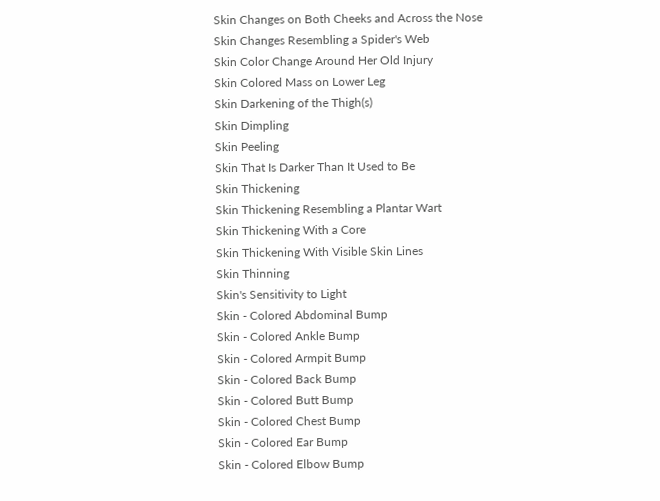Skin Changes on Both Cheeks and Across the Nose
Skin Changes Resembling a Spider's Web
Skin Color Change Around Her Old Injury
Skin Colored Mass on Lower Leg
Skin Darkening of the Thigh(s)
Skin Dimpling
Skin Peeling
Skin That Is Darker Than It Used to Be
Skin Thickening
Skin Thickening Resembling a Plantar Wart
Skin Thickening With a Core
Skin Thickening With Visible Skin Lines
Skin Thinning
Skin's Sensitivity to Light
Skin - Colored Abdominal Bump
Skin - Colored Ankle Bump
Skin - Colored Armpit Bump
Skin - Colored Back Bump
Skin - Colored Butt Bump
Skin - Colored Chest Bump
Skin - Colored Ear Bump
Skin - Colored Elbow Bump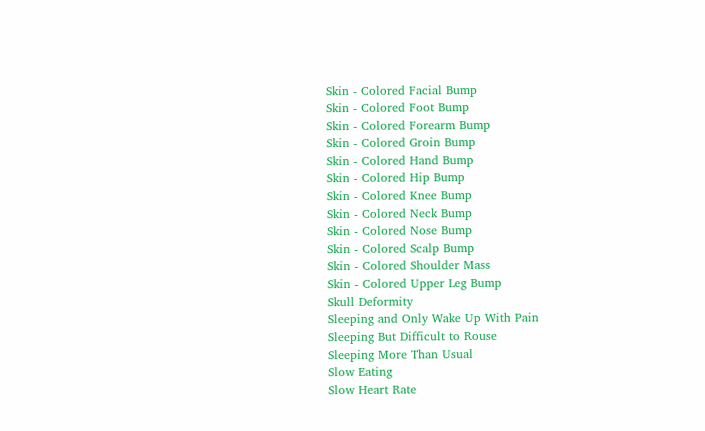Skin - Colored Facial Bump
Skin - Colored Foot Bump
Skin - Colored Forearm Bump
Skin - Colored Groin Bump
Skin - Colored Hand Bump
Skin - Colored Hip Bump
Skin - Colored Knee Bump
Skin - Colored Neck Bump
Skin - Colored Nose Bump
Skin - Colored Scalp Bump
Skin - Colored Shoulder Mass
Skin - Colored Upper Leg Bump
Skull Deformity
Sleeping and Only Wake Up With Pain
Sleeping But Difficult to Rouse
Sleeping More Than Usual
Slow Eating
Slow Heart Rate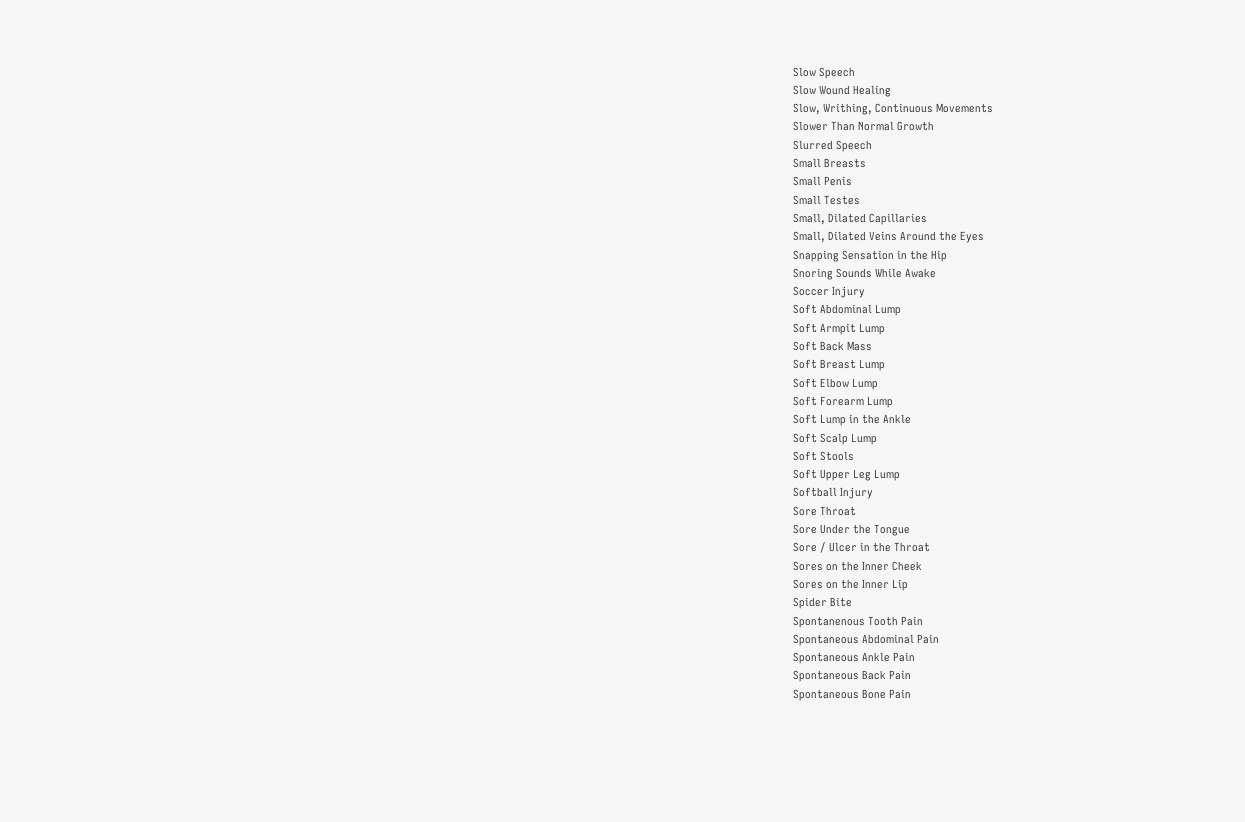Slow Speech
Slow Wound Healing
Slow, Writhing, Continuous Movements
Slower Than Normal Growth
Slurred Speech
Small Breasts
Small Penis
Small Testes
Small, Dilated Capillaries
Small, Dilated Veins Around the Eyes
Snapping Sensation in the Hip
Snoring Sounds While Awake
Soccer Injury
Soft Abdominal Lump
Soft Armpit Lump
Soft Back Mass
Soft Breast Lump
Soft Elbow Lump
Soft Forearm Lump
Soft Lump in the Ankle
Soft Scalp Lump
Soft Stools
Soft Upper Leg Lump
Softball Injury
Sore Throat
Sore Under the Tongue
Sore / Ulcer in the Throat
Sores on the Inner Cheek
Sores on the Inner Lip
Spider Bite
Spontanenous Tooth Pain
Spontaneous Abdominal Pain
Spontaneous Ankle Pain
Spontaneous Back Pain
Spontaneous Bone Pain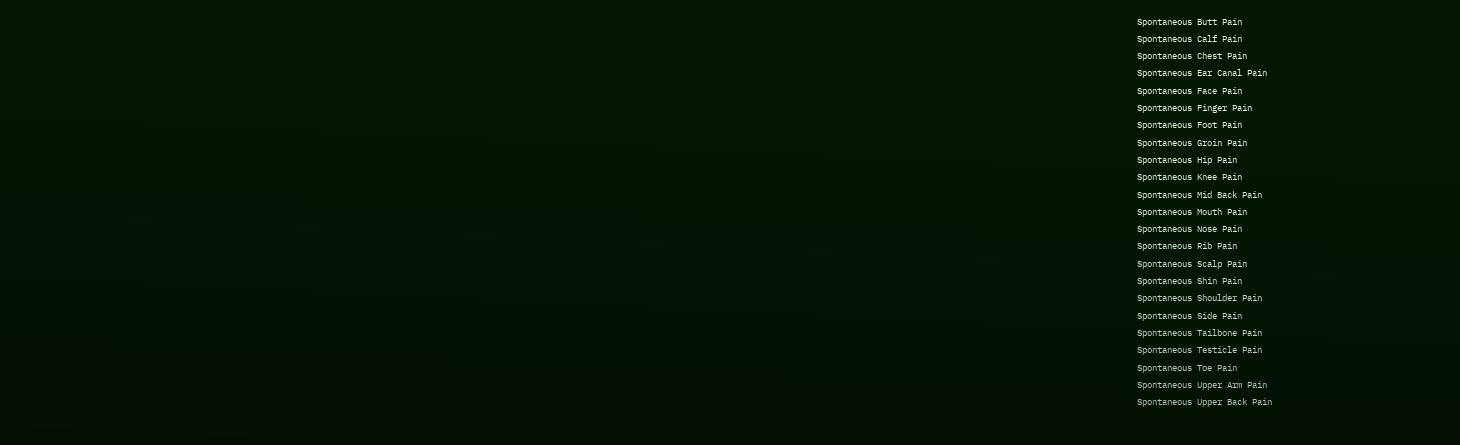Spontaneous Butt Pain
Spontaneous Calf Pain
Spontaneous Chest Pain
Spontaneous Ear Canal Pain
Spontaneous Face Pain
Spontaneous Finger Pain
Spontaneous Foot Pain
Spontaneous Groin Pain
Spontaneous Hip Pain
Spontaneous Knee Pain
Spontaneous Mid Back Pain
Spontaneous Mouth Pain
Spontaneous Nose Pain
Spontaneous Rib Pain
Spontaneous Scalp Pain
Spontaneous Shin Pain
Spontaneous Shoulder Pain
Spontaneous Side Pain
Spontaneous Tailbone Pain
Spontaneous Testicle Pain
Spontaneous Toe Pain
Spontaneous Upper Arm Pain
Spontaneous Upper Back Pain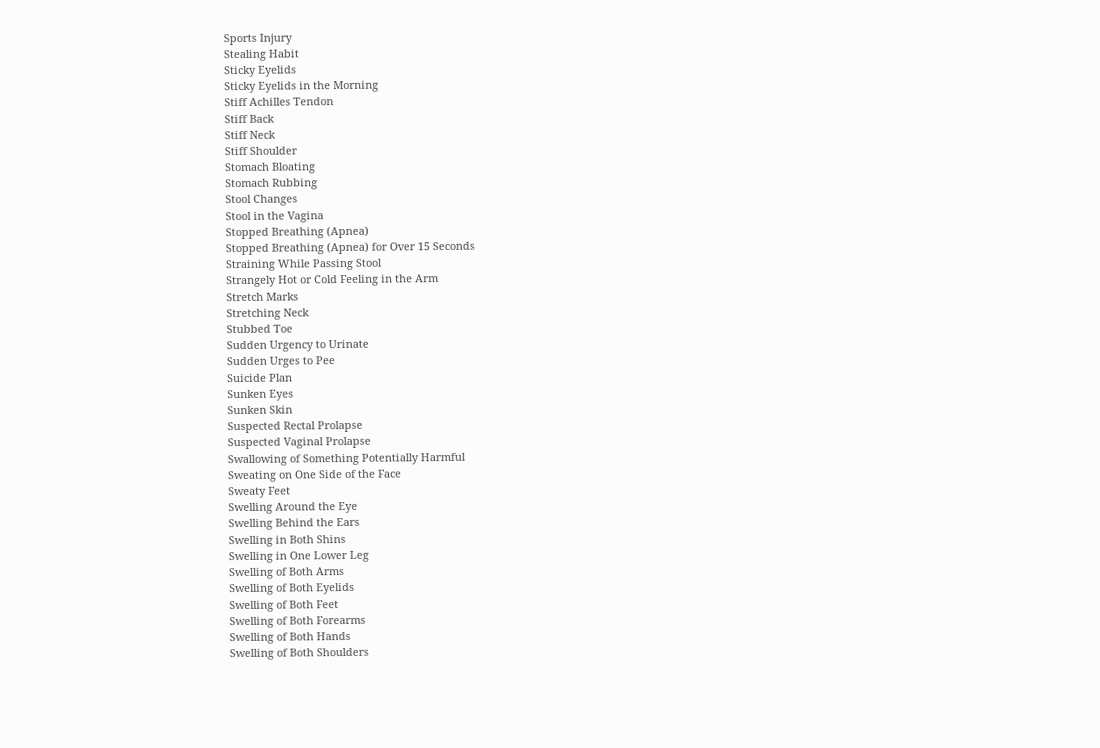Sports Injury
Stealing Habit
Sticky Eyelids
Sticky Eyelids in the Morning
Stiff Achilles Tendon
Stiff Back
Stiff Neck
Stiff Shoulder
Stomach Bloating
Stomach Rubbing
Stool Changes
Stool in the Vagina
Stopped Breathing (Apnea)
Stopped Breathing (Apnea) for Over 15 Seconds
Straining While Passing Stool
Strangely Hot or Cold Feeling in the Arm
Stretch Marks
Stretching Neck
Stubbed Toe
Sudden Urgency to Urinate
Sudden Urges to Pee
Suicide Plan
Sunken Eyes
Sunken Skin
Suspected Rectal Prolapse
Suspected Vaginal Prolapse
Swallowing of Something Potentially Harmful
Sweating on One Side of the Face
Sweaty Feet
Swelling Around the Eye
Swelling Behind the Ears
Swelling in Both Shins
Swelling in One Lower Leg
Swelling of Both Arms
Swelling of Both Eyelids
Swelling of Both Feet
Swelling of Both Forearms
Swelling of Both Hands
Swelling of Both Shoulders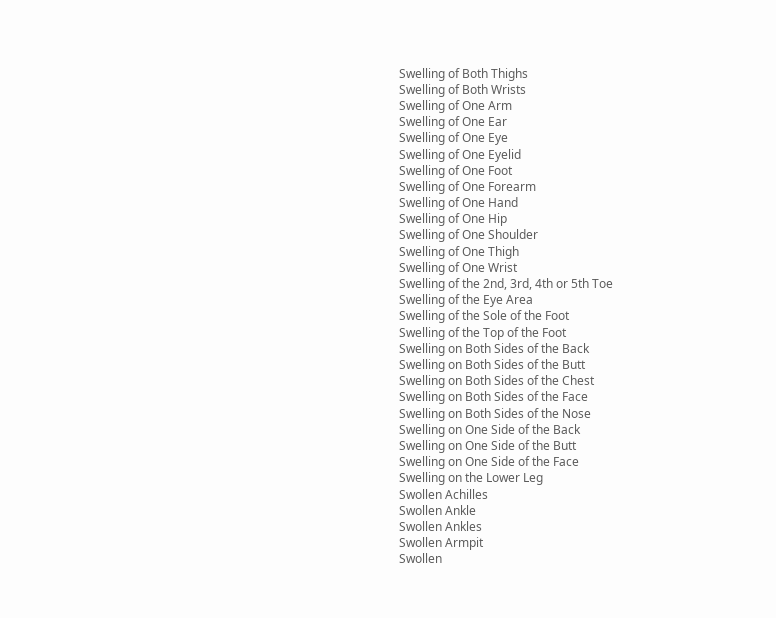Swelling of Both Thighs
Swelling of Both Wrists
Swelling of One Arm
Swelling of One Ear
Swelling of One Eye
Swelling of One Eyelid
Swelling of One Foot
Swelling of One Forearm
Swelling of One Hand
Swelling of One Hip
Swelling of One Shoulder
Swelling of One Thigh
Swelling of One Wrist
Swelling of the 2nd, 3rd, 4th or 5th Toe
Swelling of the Eye Area
Swelling of the Sole of the Foot
Swelling of the Top of the Foot
Swelling on Both Sides of the Back
Swelling on Both Sides of the Butt
Swelling on Both Sides of the Chest
Swelling on Both Sides of the Face
Swelling on Both Sides of the Nose
Swelling on One Side of the Back
Swelling on One Side of the Butt
Swelling on One Side of the Face
Swelling on the Lower Leg
Swollen Achilles
Swollen Ankle
Swollen Ankles
Swollen Armpit
Swollen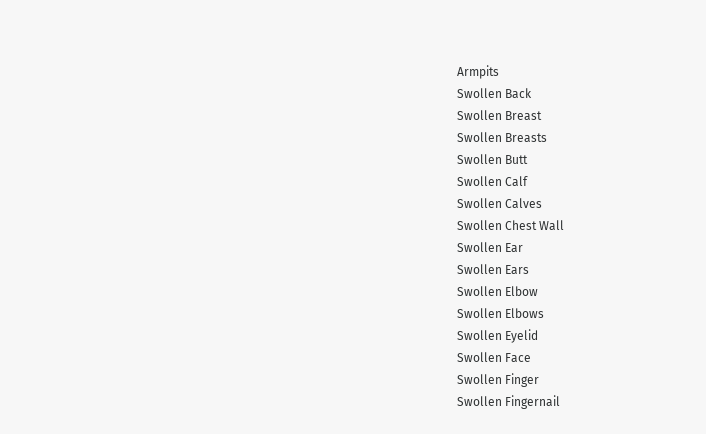Armpits
Swollen Back
Swollen Breast
Swollen Breasts
Swollen Butt
Swollen Calf
Swollen Calves
Swollen Chest Wall
Swollen Ear
Swollen Ears
Swollen Elbow
Swollen Elbows
Swollen Eyelid
Swollen Face
Swollen Finger
Swollen Fingernail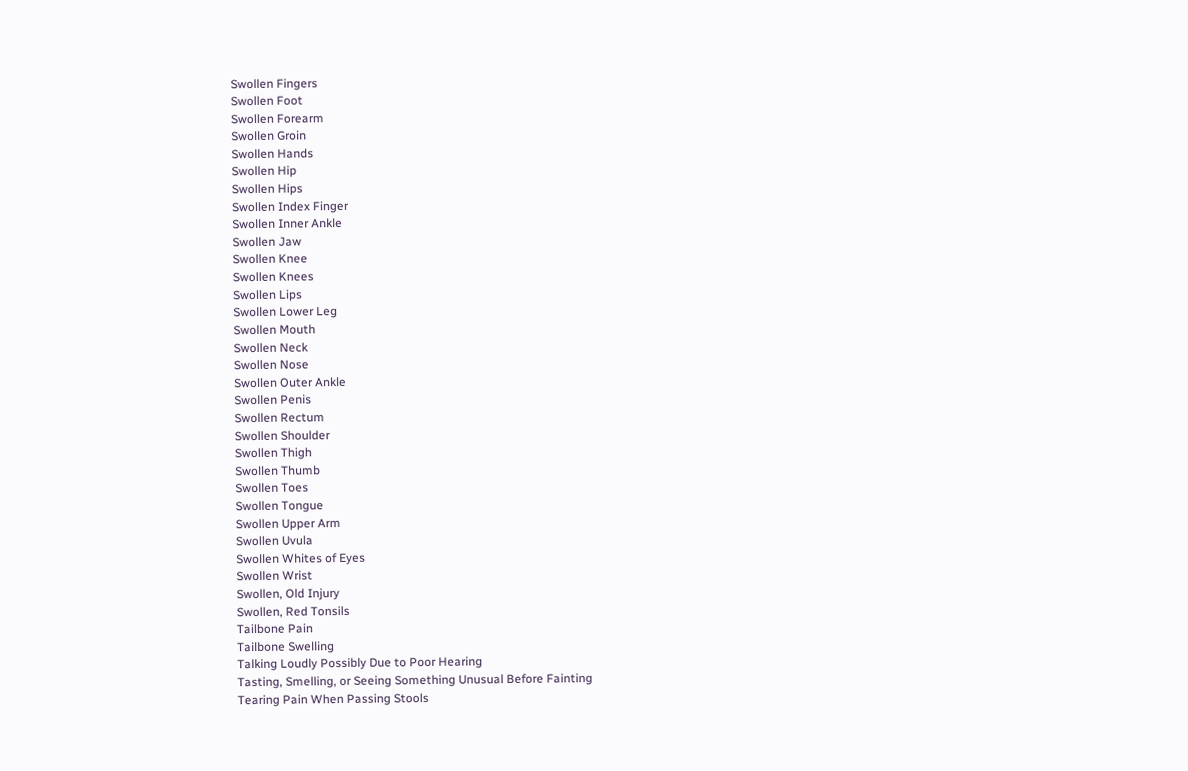Swollen Fingers
Swollen Foot
Swollen Forearm
Swollen Groin
Swollen Hands
Swollen Hip
Swollen Hips
Swollen Index Finger
Swollen Inner Ankle
Swollen Jaw
Swollen Knee
Swollen Knees
Swollen Lips
Swollen Lower Leg
Swollen Mouth
Swollen Neck
Swollen Nose
Swollen Outer Ankle
Swollen Penis
Swollen Rectum
Swollen Shoulder
Swollen Thigh
Swollen Thumb
Swollen Toes
Swollen Tongue
Swollen Upper Arm
Swollen Uvula
Swollen Whites of Eyes
Swollen Wrist
Swollen, Old Injury
Swollen, Red Tonsils
Tailbone Pain
Tailbone Swelling
Talking Loudly Possibly Due to Poor Hearing
Tasting, Smelling, or Seeing Something Unusual Before Fainting
Tearing Pain When Passing Stools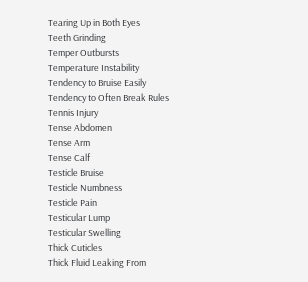Tearing Up in Both Eyes
Teeth Grinding
Temper Outbursts
Temperature Instability
Tendency to Bruise Easily
Tendency to Often Break Rules
Tennis Injury
Tense Abdomen
Tense Arm
Tense Calf
Testicle Bruise
Testicle Numbness
Testicle Pain
Testicular Lump
Testicular Swelling
Thick Cuticles
Thick Fluid Leaking From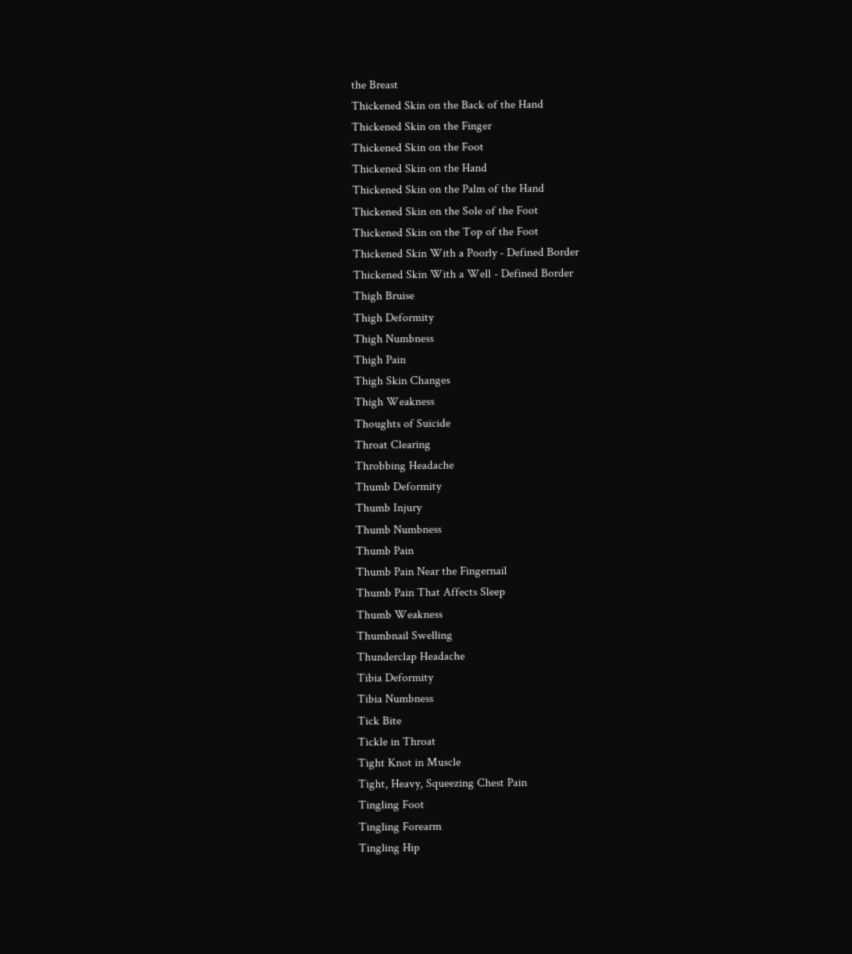the Breast
Thickened Skin on the Back of the Hand
Thickened Skin on the Finger
Thickened Skin on the Foot
Thickened Skin on the Hand
Thickened Skin on the Palm of the Hand
Thickened Skin on the Sole of the Foot
Thickened Skin on the Top of the Foot
Thickened Skin With a Poorly - Defined Border
Thickened Skin With a Well - Defined Border
Thigh Bruise
Thigh Deformity
Thigh Numbness
Thigh Pain
Thigh Skin Changes
Thigh Weakness
Thoughts of Suicide
Throat Clearing
Throbbing Headache
Thumb Deformity
Thumb Injury
Thumb Numbness
Thumb Pain
Thumb Pain Near the Fingernail
Thumb Pain That Affects Sleep
Thumb Weakness
Thumbnail Swelling
Thunderclap Headache
Tibia Deformity
Tibia Numbness
Tick Bite
Tickle in Throat
Tight Knot in Muscle
Tight, Heavy, Squeezing Chest Pain
Tingling Foot
Tingling Forearm
Tingling Hip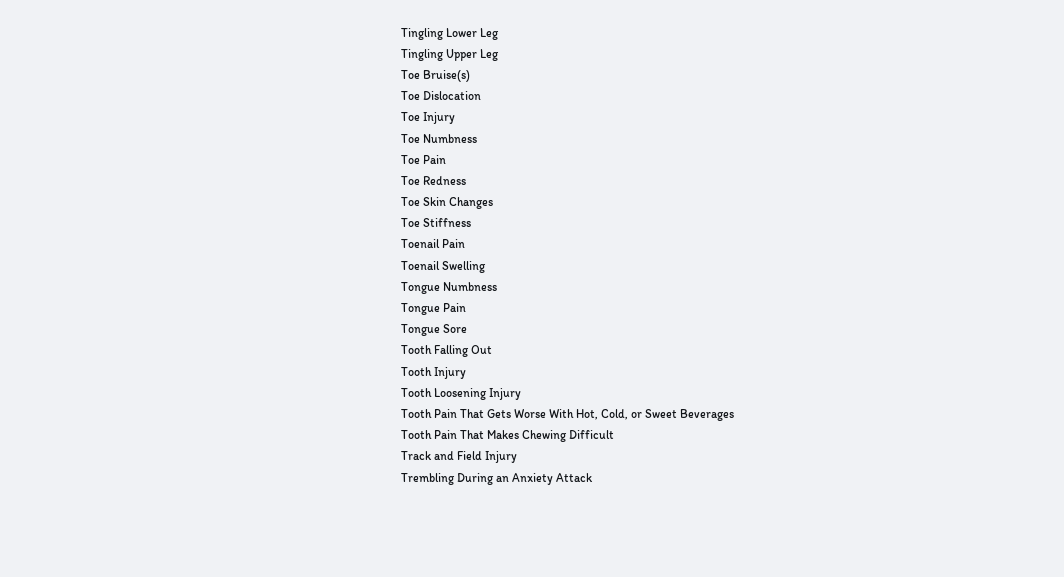Tingling Lower Leg
Tingling Upper Leg
Toe Bruise(s)
Toe Dislocation
Toe Injury
Toe Numbness
Toe Pain
Toe Redness
Toe Skin Changes
Toe Stiffness
Toenail Pain
Toenail Swelling
Tongue Numbness
Tongue Pain
Tongue Sore
Tooth Falling Out
Tooth Injury
Tooth Loosening Injury
Tooth Pain That Gets Worse With Hot, Cold, or Sweet Beverages
Tooth Pain That Makes Chewing Difficult
Track and Field Injury
Trembling During an Anxiety Attack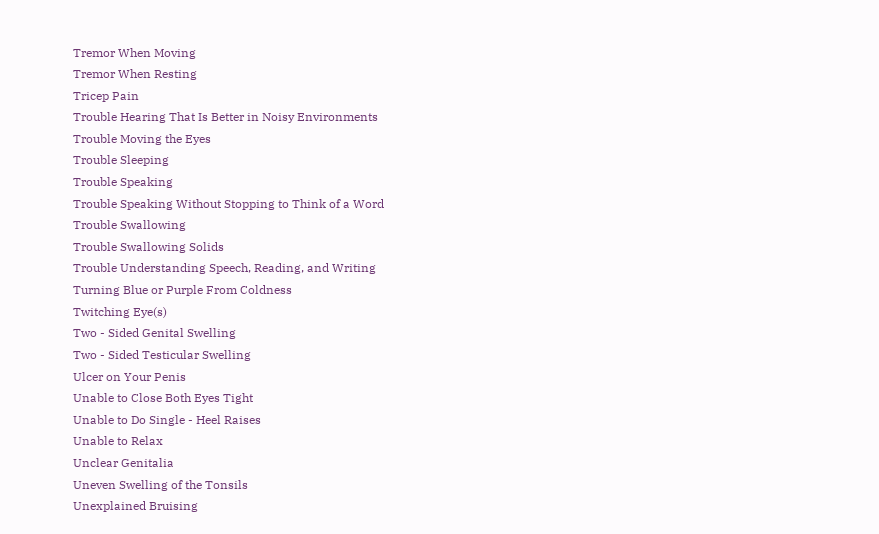Tremor When Moving
Tremor When Resting
Tricep Pain
Trouble Hearing That Is Better in Noisy Environments
Trouble Moving the Eyes
Trouble Sleeping
Trouble Speaking
Trouble Speaking Without Stopping to Think of a Word
Trouble Swallowing
Trouble Swallowing Solids
Trouble Understanding Speech, Reading, and Writing
Turning Blue or Purple From Coldness
Twitching Eye(s)
Two - Sided Genital Swelling
Two - Sided Testicular Swelling
Ulcer on Your Penis
Unable to Close Both Eyes Tight
Unable to Do Single - Heel Raises
Unable to Relax
Unclear Genitalia
Uneven Swelling of the Tonsils
Unexplained Bruising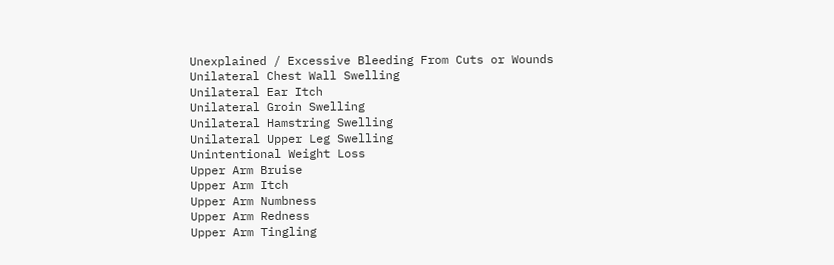Unexplained / Excessive Bleeding From Cuts or Wounds
Unilateral Chest Wall Swelling
Unilateral Ear Itch
Unilateral Groin Swelling
Unilateral Hamstring Swelling
Unilateral Upper Leg Swelling
Unintentional Weight Loss
Upper Arm Bruise
Upper Arm Itch
Upper Arm Numbness
Upper Arm Redness
Upper Arm Tingling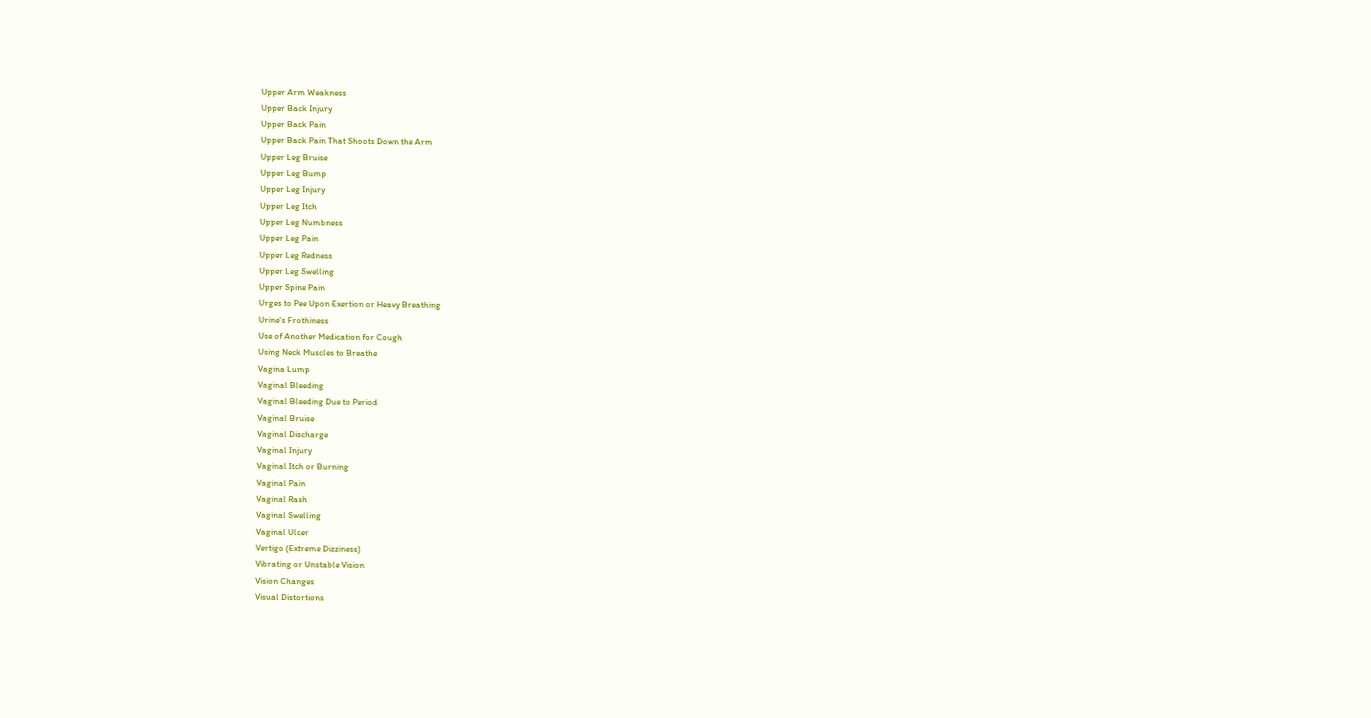Upper Arm Weakness
Upper Back Injury
Upper Back Pain
Upper Back Pain That Shoots Down the Arm
Upper Leg Bruise
Upper Leg Bump
Upper Leg Injury
Upper Leg Itch
Upper Leg Numbness
Upper Leg Pain
Upper Leg Redness
Upper Leg Swelling
Upper Spine Pain
Urges to Pee Upon Exertion or Heavy Breathing
Urine's Frothiness
Use of Another Medication for Cough
Using Neck Muscles to Breathe
Vagina Lump
Vaginal Bleeding
Vaginal Bleeding Due to Period
Vaginal Bruise
Vaginal Discharge
Vaginal Injury
Vaginal Itch or Burning
Vaginal Pain
Vaginal Rash
Vaginal Swelling
Vaginal Ulcer
Vertigo (Extreme Dizziness)
Vibrating or Unstable Vision
Vision Changes
Visual Distortions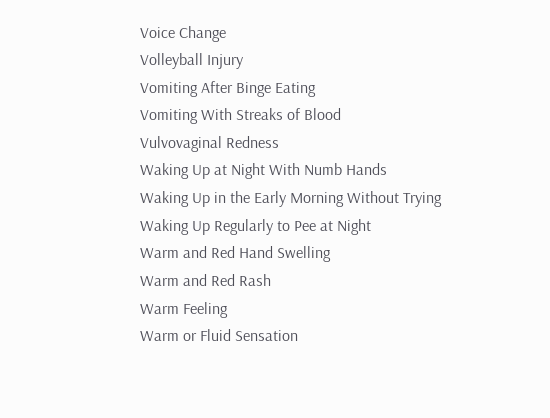Voice Change
Volleyball Injury
Vomiting After Binge Eating
Vomiting With Streaks of Blood
Vulvovaginal Redness
Waking Up at Night With Numb Hands
Waking Up in the Early Morning Without Trying
Waking Up Regularly to Pee at Night
Warm and Red Hand Swelling
Warm and Red Rash
Warm Feeling
Warm or Fluid Sensation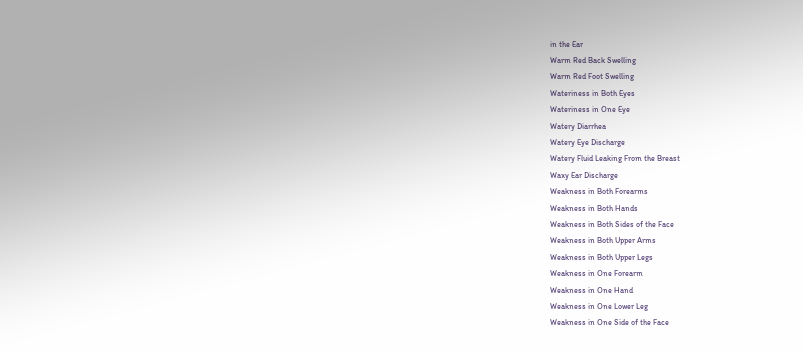in the Ear
Warm Red Back Swelling
Warm Red Foot Swelling
Wateriness in Both Eyes
Wateriness in One Eye
Watery Diarrhea
Watery Eye Discharge
Watery Fluid Leaking From the Breast
Waxy Ear Discharge
Weakness in Both Forearms
Weakness in Both Hands
Weakness in Both Sides of the Face
Weakness in Both Upper Arms
Weakness in Both Upper Legs
Weakness in One Forearm
Weakness in One Hand
Weakness in One Lower Leg
Weakness in One Side of the Face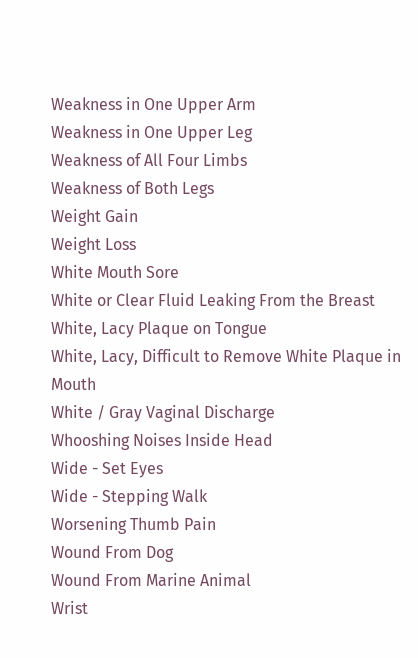Weakness in One Upper Arm
Weakness in One Upper Leg
Weakness of All Four Limbs
Weakness of Both Legs
Weight Gain
Weight Loss
White Mouth Sore
White or Clear Fluid Leaking From the Breast
White, Lacy Plaque on Tongue
White, Lacy, Difficult to Remove White Plaque in Mouth
White / Gray Vaginal Discharge
Whooshing Noises Inside Head
Wide - Set Eyes
Wide - Stepping Walk
Worsening Thumb Pain
Wound From Dog
Wound From Marine Animal
Wrist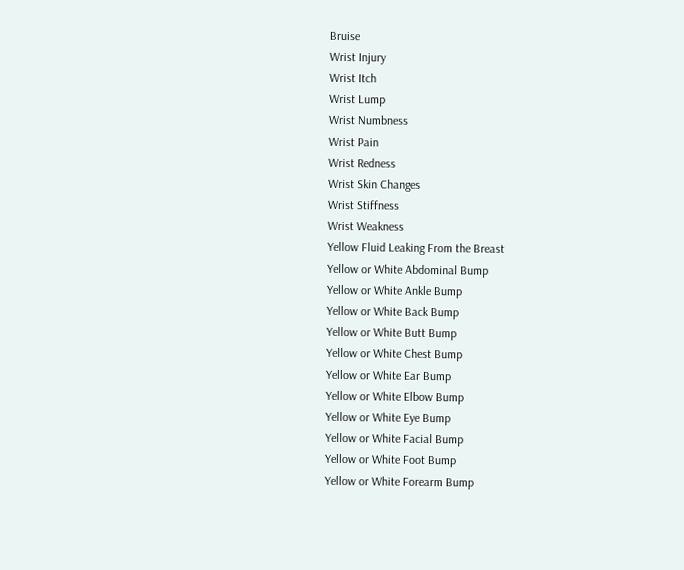Bruise
Wrist Injury
Wrist Itch
Wrist Lump
Wrist Numbness
Wrist Pain
Wrist Redness
Wrist Skin Changes
Wrist Stiffness
Wrist Weakness
Yellow Fluid Leaking From the Breast
Yellow or White Abdominal Bump
Yellow or White Ankle Bump
Yellow or White Back Bump
Yellow or White Butt Bump
Yellow or White Chest Bump
Yellow or White Ear Bump
Yellow or White Elbow Bump
Yellow or White Eye Bump
Yellow or White Facial Bump
Yellow or White Foot Bump
Yellow or White Forearm Bump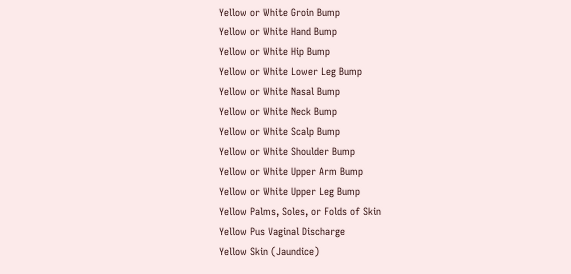Yellow or White Groin Bump
Yellow or White Hand Bump
Yellow or White Hip Bump
Yellow or White Lower Leg Bump
Yellow or White Nasal Bump
Yellow or White Neck Bump
Yellow or White Scalp Bump
Yellow or White Shoulder Bump
Yellow or White Upper Arm Bump
Yellow or White Upper Leg Bump
Yellow Palms, Soles, or Folds of Skin
Yellow Pus Vaginal Discharge
Yellow Skin (Jaundice)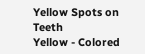Yellow Spots on Teeth
Yellow - Colored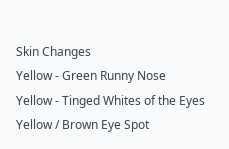Skin Changes
Yellow - Green Runny Nose
Yellow - Tinged Whites of the Eyes
Yellow / Brown Eye Spot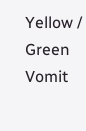Yellow / Green Vomit